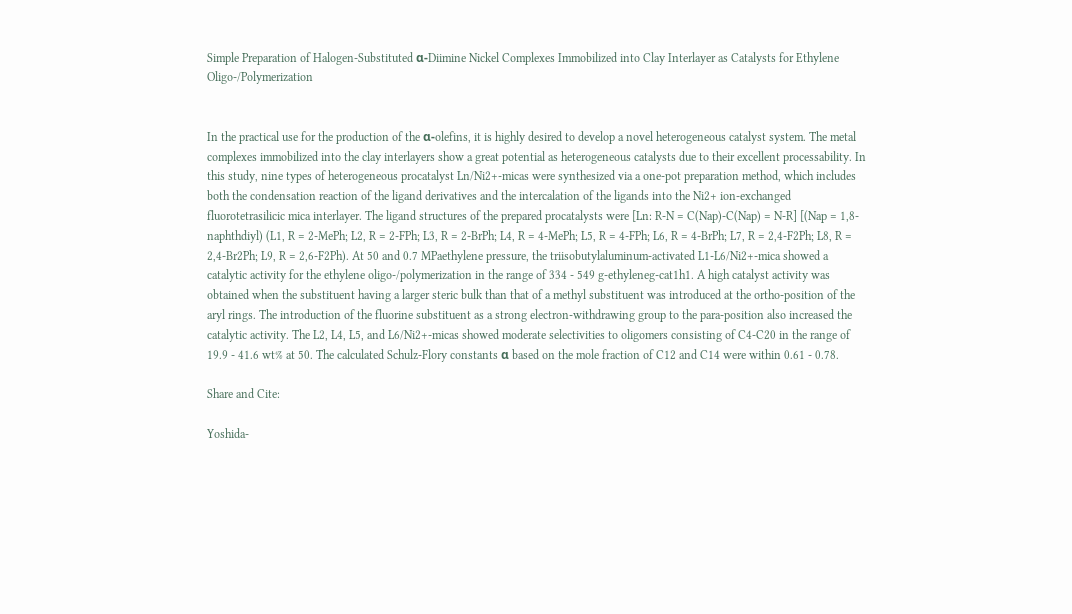Simple Preparation of Halogen-Substituted α-Diimine Nickel Complexes Immobilized into Clay Interlayer as Catalysts for Ethylene Oligo-/Polymerization


In the practical use for the production of the α-olefins, it is highly desired to develop a novel heterogeneous catalyst system. The metal complexes immobilized into the clay interlayers show a great potential as heterogeneous catalysts due to their excellent processability. In this study, nine types of heterogeneous procatalyst Ln/Ni2+-micas were synthesized via a one-pot preparation method, which includes both the condensation reaction of the ligand derivatives and the intercalation of the ligands into the Ni2+ ion-exchanged fluorotetrasilicic mica interlayer. The ligand structures of the prepared procatalysts were [Ln: R-N = C(Nap)-C(Nap) = N-R] [(Nap = 1,8-naphthdiyl) (L1, R = 2-MePh; L2, R = 2-FPh; L3, R = 2-BrPh; L4, R = 4-MePh; L5, R = 4-FPh; L6, R = 4-BrPh; L7, R = 2,4-F2Ph; L8, R = 2,4-Br2Ph; L9, R = 2,6-F2Ph). At 50 and 0.7 MPaethylene pressure, the triisobutylaluminum-activated L1-L6/Ni2+-mica showed a catalytic activity for the ethylene oligo-/polymerization in the range of 334 - 549 g-ethyleneg-cat1h1. A high catalyst activity was obtained when the substituent having a larger steric bulk than that of a methyl substituent was introduced at the ortho-position of the aryl rings. The introduction of the fluorine substituent as a strong electron-withdrawing group to the para-position also increased the catalytic activity. The L2, L4, L5, and L6/Ni2+-micas showed moderate selectivities to oligomers consisting of C4-C20 in the range of 19.9 - 41.6 wt% at 50. The calculated Schulz-Flory constants α based on the mole fraction of C12 and C14 were within 0.61 - 0.78.

Share and Cite:

Yoshida-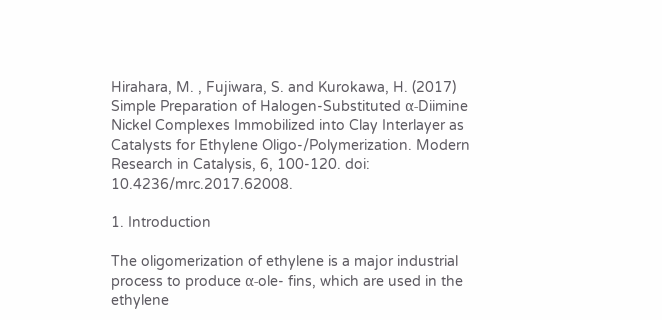Hirahara, M. , Fujiwara, S. and Kurokawa, H. (2017) Simple Preparation of Halogen-Substituted α-Diimine Nickel Complexes Immobilized into Clay Interlayer as Catalysts for Ethylene Oligo-/Polymerization. Modern Research in Catalysis, 6, 100-120. doi: 10.4236/mrc.2017.62008.

1. Introduction

The oligomerization of ethylene is a major industrial process to produce α-ole- fins, which are used in the ethylene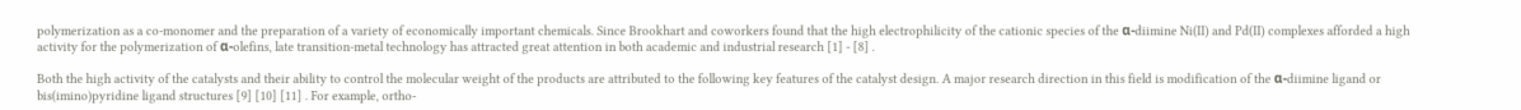polymerization as a co-monomer and the preparation of a variety of economically important chemicals. Since Brookhart and coworkers found that the high electrophilicity of the cationic species of the α-diimine Ni(II) and Pd(II) complexes afforded a high activity for the polymerization of α-olefins, late transition-metal technology has attracted great attention in both academic and industrial research [1] - [8] .

Both the high activity of the catalysts and their ability to control the molecular weight of the products are attributed to the following key features of the catalyst design. A major research direction in this field is modification of the α-diimine ligand or bis(imino)pyridine ligand structures [9] [10] [11] . For example, ortho-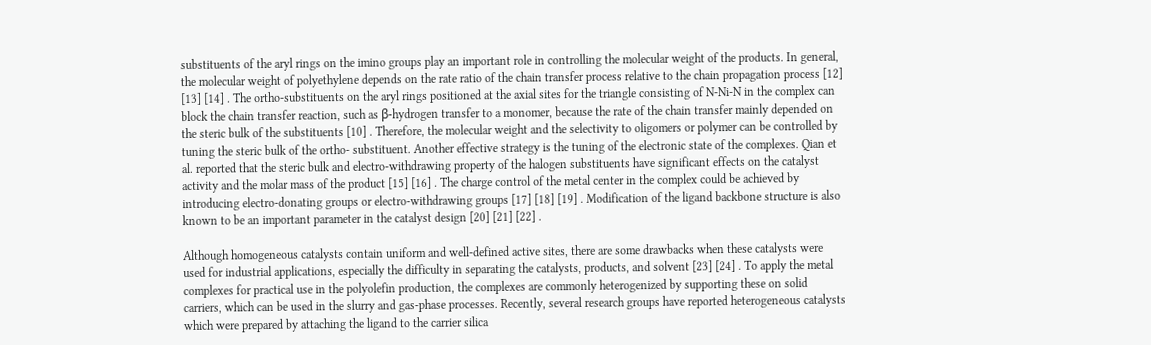substituents of the aryl rings on the imino groups play an important role in controlling the molecular weight of the products. In general, the molecular weight of polyethylene depends on the rate ratio of the chain transfer process relative to the chain propagation process [12] [13] [14] . The ortho-substituents on the aryl rings positioned at the axial sites for the triangle consisting of N-Ni-N in the complex can block the chain transfer reaction, such as β-hydrogen transfer to a monomer, because the rate of the chain transfer mainly depended on the steric bulk of the substituents [10] . Therefore, the molecular weight and the selectivity to oligomers or polymer can be controlled by tuning the steric bulk of the ortho- substituent. Another effective strategy is the tuning of the electronic state of the complexes. Qian et al. reported that the steric bulk and electro-withdrawing property of the halogen substituents have significant effects on the catalyst activity and the molar mass of the product [15] [16] . The charge control of the metal center in the complex could be achieved by introducing electro-donating groups or electro-withdrawing groups [17] [18] [19] . Modification of the ligand backbone structure is also known to be an important parameter in the catalyst design [20] [21] [22] .

Although homogeneous catalysts contain uniform and well-defined active sites, there are some drawbacks when these catalysts were used for industrial applications, especially the difficulty in separating the catalysts, products, and solvent [23] [24] . To apply the metal complexes for practical use in the polyolefin production, the complexes are commonly heterogenized by supporting these on solid carriers, which can be used in the slurry and gas-phase processes. Recently, several research groups have reported heterogeneous catalysts which were prepared by attaching the ligand to the carrier silica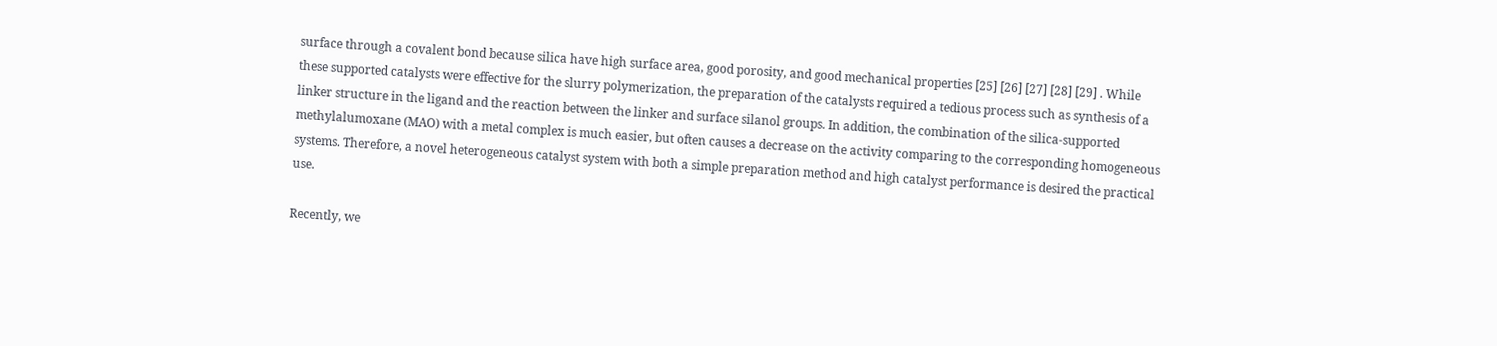surface through a covalent bond because silica have high surface area, good porosity, and good mechanical properties [25] [26] [27] [28] [29] . While these supported catalysts were effective for the slurry polymerization, the preparation of the catalysts required a tedious process such as synthesis of a linker structure in the ligand and the reaction between the linker and surface silanol groups. In addition, the combination of the silica-supported methylalumoxane (MAO) with a metal complex is much easier, but often causes a decrease on the activity comparing to the corresponding homogeneous systems. Therefore, a novel heterogeneous catalyst system with both a simple preparation method and high catalyst performance is desired the practical use.

Recently, we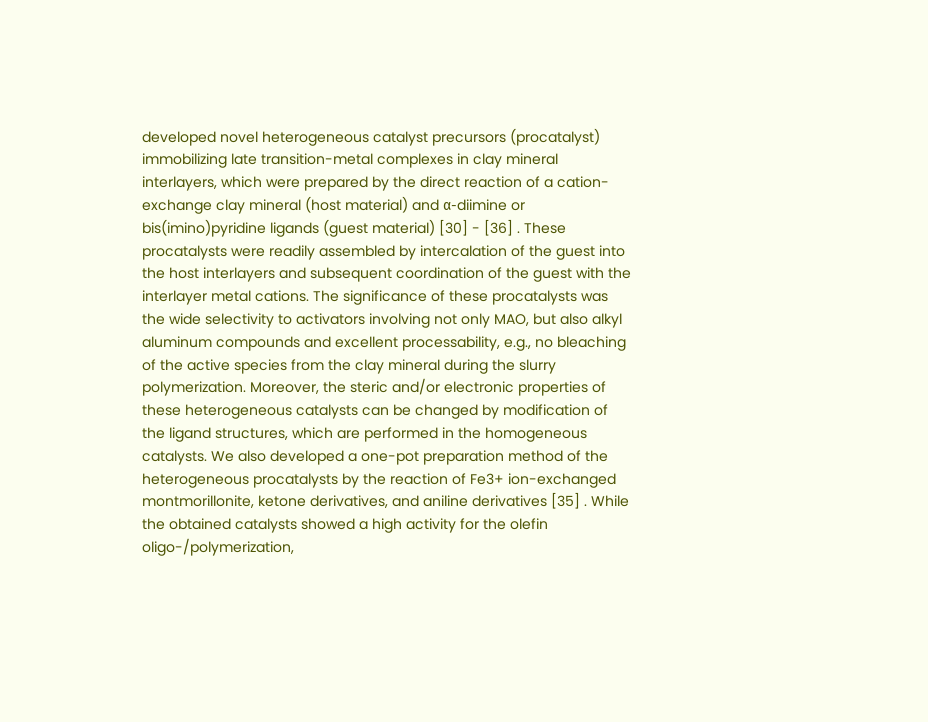developed novel heterogeneous catalyst precursors (procatalyst) immobilizing late transition-metal complexes in clay mineral interlayers, which were prepared by the direct reaction of a cation-exchange clay mineral (host material) and α-diimine or bis(imino)pyridine ligands (guest material) [30] - [36] . These procatalysts were readily assembled by intercalation of the guest into the host interlayers and subsequent coordination of the guest with the interlayer metal cations. The significance of these procatalysts was the wide selectivity to activators involving not only MAO, but also alkyl aluminum compounds and excellent processability, e.g., no bleaching of the active species from the clay mineral during the slurry polymerization. Moreover, the steric and/or electronic properties of these heterogeneous catalysts can be changed by modification of the ligand structures, which are performed in the homogeneous catalysts. We also developed a one-pot preparation method of the heterogeneous procatalysts by the reaction of Fe3+ ion-exchanged montmorillonite, ketone derivatives, and aniline derivatives [35] . While the obtained catalysts showed a high activity for the olefin oligo-/polymerization,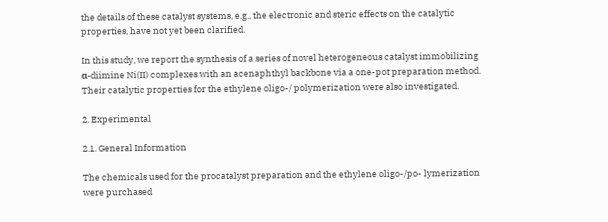the details of these catalyst systems, e.g., the electronic and steric effects on the catalytic properties, have not yet been clarified.

In this study, we report the synthesis of a series of novel heterogeneous catalyst immobilizing α-diimine Ni(II) complexes with an acenaphthyl backbone via a one-pot preparation method. Their catalytic properties for the ethylene oligo-/ polymerization were also investigated.

2. Experimental

2.1. General Information

The chemicals used for the procatalyst preparation and the ethylene oligo-/po- lymerization were purchased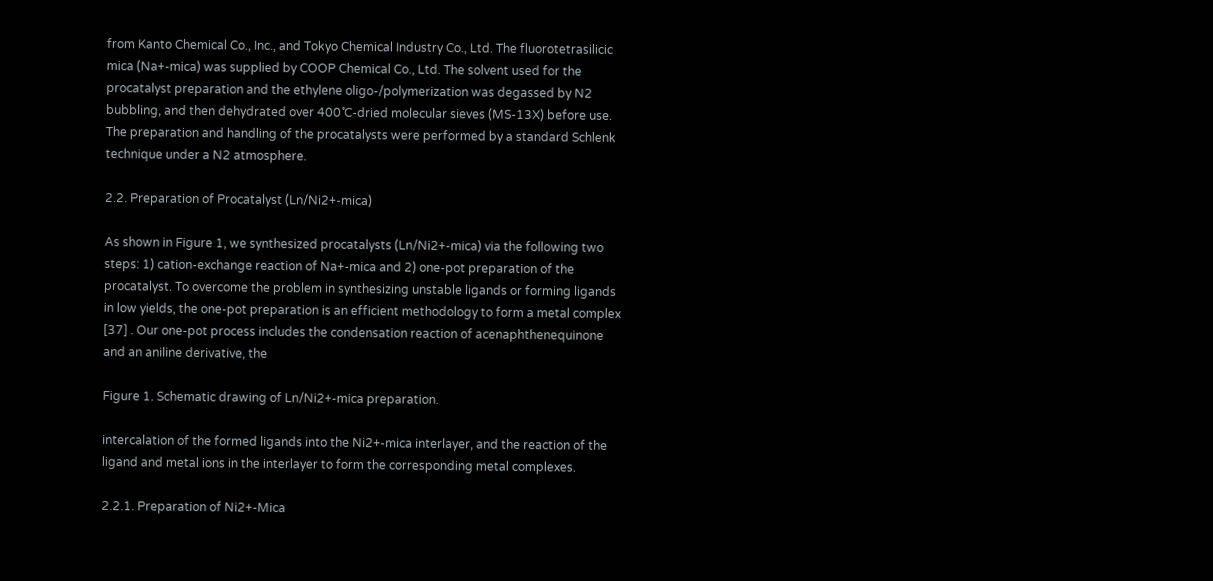from Kanto Chemical Co., Inc., and Tokyo Chemical Industry Co., Ltd. The fluorotetrasilicic mica (Na+-mica) was supplied by COOP Chemical Co., Ltd. The solvent used for the procatalyst preparation and the ethylene oligo-/polymerization was degassed by N2 bubbling, and then dehydrated over 400˚C-dried molecular sieves (MS-13X) before use. The preparation and handling of the procatalysts were performed by a standard Schlenk technique under a N2 atmosphere.

2.2. Preparation of Procatalyst (Ln/Ni2+-mica)

As shown in Figure 1, we synthesized procatalysts (Ln/Ni2+-mica) via the following two steps: 1) cation-exchange reaction of Na+-mica and 2) one-pot preparation of the procatalyst. To overcome the problem in synthesizing unstable ligands or forming ligands in low yields, the one-pot preparation is an efficient methodology to form a metal complex [37] . Our one-pot process includes the condensation reaction of acenaphthenequinone and an aniline derivative, the

Figure 1. Schematic drawing of Ln/Ni2+-mica preparation.

intercalation of the formed ligands into the Ni2+-mica interlayer, and the reaction of the ligand and metal ions in the interlayer to form the corresponding metal complexes.

2.2.1. Preparation of Ni2+-Mica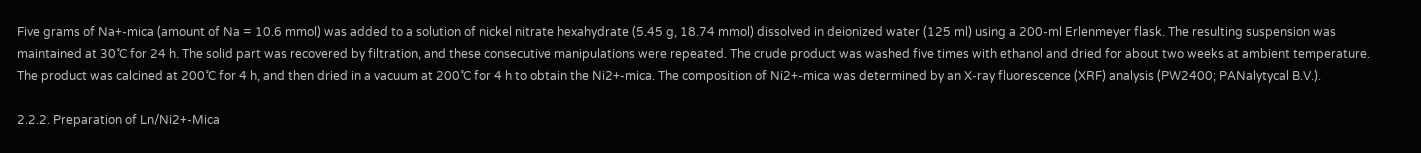Five grams of Na+-mica (amount of Na = 10.6 mmol) was added to a solution of nickel nitrate hexahydrate (5.45 g, 18.74 mmol) dissolved in deionized water (125 ml) using a 200-ml Erlenmeyer flask. The resulting suspension was maintained at 30˚C for 24 h. The solid part was recovered by filtration, and these consecutive manipulations were repeated. The crude product was washed five times with ethanol and dried for about two weeks at ambient temperature. The product was calcined at 200˚C for 4 h, and then dried in a vacuum at 200˚C for 4 h to obtain the Ni2+-mica. The composition of Ni2+-mica was determined by an X-ray fluorescence (XRF) analysis (PW2400; PANalytycal B.V.).

2.2.2. Preparation of Ln/Ni2+-Mica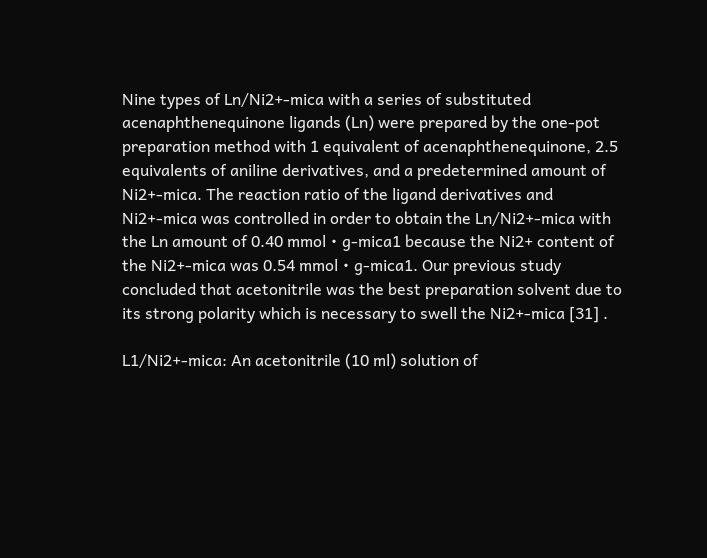Nine types of Ln/Ni2+-mica with a series of substituted acenaphthenequinone ligands (Ln) were prepared by the one-pot preparation method with 1 equivalent of acenaphthenequinone, 2.5 equivalents of aniline derivatives, and a predetermined amount of Ni2+-mica. The reaction ratio of the ligand derivatives and Ni2+-mica was controlled in order to obtain the Ln/Ni2+-mica with the Ln amount of 0.40 mmol・g-mica1 because the Ni2+ content of the Ni2+-mica was 0.54 mmol・g-mica1. Our previous study concluded that acetonitrile was the best preparation solvent due to its strong polarity which is necessary to swell the Ni2+-mica [31] .

L1/Ni2+-mica: An acetonitrile (10 ml) solution of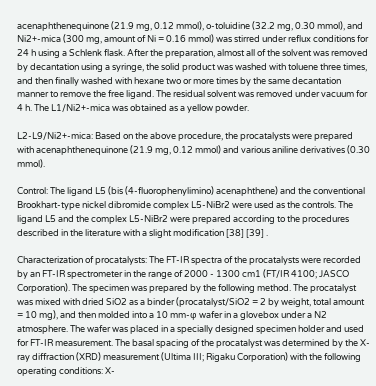acenaphthenequinone (21.9 mg, 0.12 mmol), o-toluidine (32.2 mg, 0.30 mmol), and Ni2+-mica (300 mg, amount of Ni = 0.16 mmol) was stirred under reflux conditions for 24 h using a Schlenk flask. After the preparation, almost all of the solvent was removed by decantation using a syringe, the solid product was washed with toluene three times, and then finally washed with hexane two or more times by the same decantation manner to remove the free ligand. The residual solvent was removed under vacuum for 4 h. The L1/Ni2+-mica was obtained as a yellow powder.

L2-L9/Ni2+-mica: Based on the above procedure, the procatalysts were prepared with acenaphthenequinone (21.9 mg, 0.12 mmol) and various aniline derivatives (0.30 mmol).

Control: The ligand L5 (bis (4-fluorophenylimino) acenaphthene) and the conventional Brookhart-type nickel dibromide complex L5-NiBr2 were used as the controls. The ligand L5 and the complex L5-NiBr2 were prepared according to the procedures described in the literature with a slight modification [38] [39] .

Characterization of procatalysts: The FT-IR spectra of the procatalysts were recorded by an FT-IR spectrometer in the range of 2000 - 1300 cm1 (FT/IR 4100; JASCO Corporation). The specimen was prepared by the following method. The procatalyst was mixed with dried SiO2 as a binder (procatalyst/SiO2 = 2 by weight, total amount = 10 mg), and then molded into a 10 mm-φ wafer in a glovebox under a N2 atmosphere. The wafer was placed in a specially designed specimen holder and used for FT-IR measurement. The basal spacing of the procatalyst was determined by the X-ray diffraction (XRD) measurement (Ultima III; Rigaku Corporation) with the following operating conditions: X-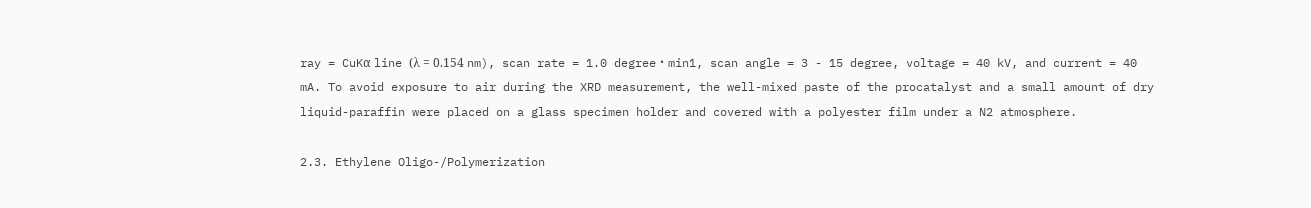ray = CuKα line (λ = 0.154 nm), scan rate = 1.0 degree・min1, scan angle = 3 - 15 degree, voltage = 40 kV, and current = 40 mA. To avoid exposure to air during the XRD measurement, the well-mixed paste of the procatalyst and a small amount of dry liquid-paraffin were placed on a glass specimen holder and covered with a polyester film under a N2 atmosphere.

2.3. Ethylene Oligo-/Polymerization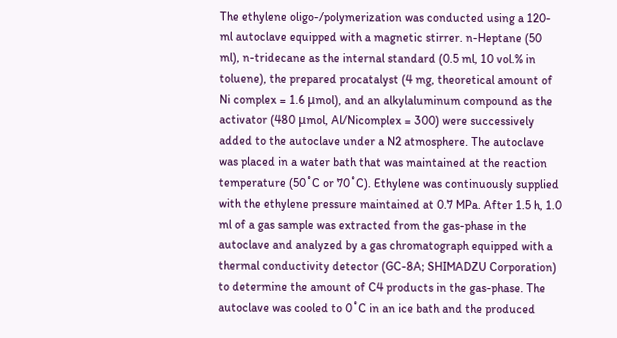The ethylene oligo-/polymerization was conducted using a 120-ml autoclave equipped with a magnetic stirrer. n-Heptane (50 ml), n-tridecane as the internal standard (0.5 ml, 10 vol.% in toluene), the prepared procatalyst (4 mg, theoretical amount of Ni complex = 1.6 μmol), and an alkylaluminum compound as the activator (480 μmol, Al/Nicomplex = 300) were successively added to the autoclave under a N2 atmosphere. The autoclave was placed in a water bath that was maintained at the reaction temperature (50˚C or 70˚C). Ethylene was continuously supplied with the ethylene pressure maintained at 0.7 MPa. After 1.5 h, 1.0 ml of a gas sample was extracted from the gas-phase in the autoclave and analyzed by a gas chromatograph equipped with a thermal conductivity detector (GC-8A; SHIMADZU Corporation) to determine the amount of C4 products in the gas-phase. The autoclave was cooled to 0˚C in an ice bath and the produced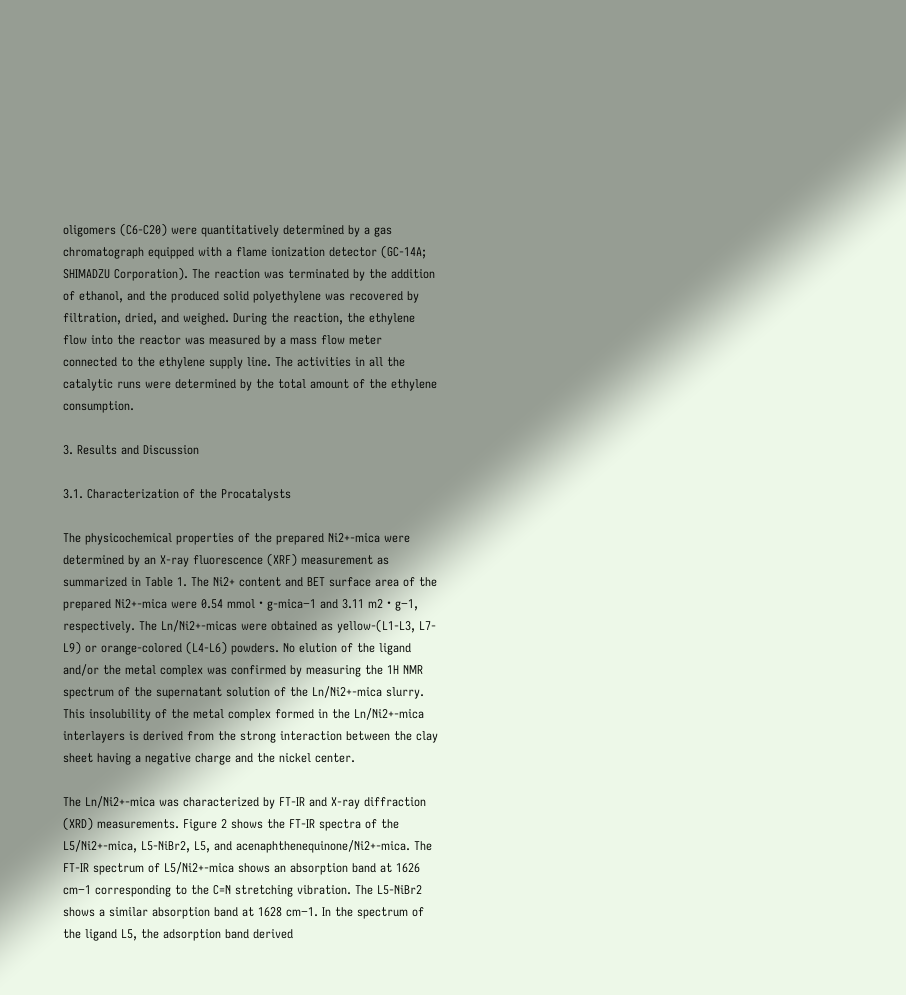oligomers (C6-C20) were quantitatively determined by a gas chromatograph equipped with a flame ionization detector (GC-14A; SHIMADZU Corporation). The reaction was terminated by the addition of ethanol, and the produced solid polyethylene was recovered by filtration, dried, and weighed. During the reaction, the ethylene flow into the reactor was measured by a mass flow meter connected to the ethylene supply line. The activities in all the catalytic runs were determined by the total amount of the ethylene consumption.

3. Results and Discussion

3.1. Characterization of the Procatalysts

The physicochemical properties of the prepared Ni2+-mica were determined by an X-ray fluorescence (XRF) measurement as summarized in Table 1. The Ni2+ content and BET surface area of the prepared Ni2+-mica were 0.54 mmol・g-mica−1 and 3.11 m2・g−1, respectively. The Ln/Ni2+-micas were obtained as yellow-(L1-L3, L7-L9) or orange-colored (L4-L6) powders. No elution of the ligand and/or the metal complex was confirmed by measuring the 1H NMR spectrum of the supernatant solution of the Ln/Ni2+-mica slurry. This insolubility of the metal complex formed in the Ln/Ni2+-mica interlayers is derived from the strong interaction between the clay sheet having a negative charge and the nickel center.

The Ln/Ni2+-mica was characterized by FT-IR and X-ray diffraction (XRD) measurements. Figure 2 shows the FT-IR spectra of the L5/Ni2+-mica, L5-NiBr2, L5, and acenaphthenequinone/Ni2+-mica. The FT-IR spectrum of L5/Ni2+-mica shows an absorption band at 1626 cm−1 corresponding to the C=N stretching vibration. The L5-NiBr2 shows a similar absorption band at 1628 cm−1. In the spectrum of the ligand L5, the adsorption band derived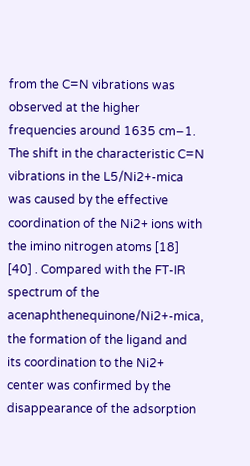from the C=N vibrations was observed at the higher frequencies around 1635 cm−1. The shift in the characteristic C=N vibrations in the L5/Ni2+-mica was caused by the effective coordination of the Ni2+ ions with the imino nitrogen atoms [18] [40] . Compared with the FT-IR spectrum of the acenaphthenequinone/Ni2+-mica, the formation of the ligand and its coordination to the Ni2+ center was confirmed by the disappearance of the adsorption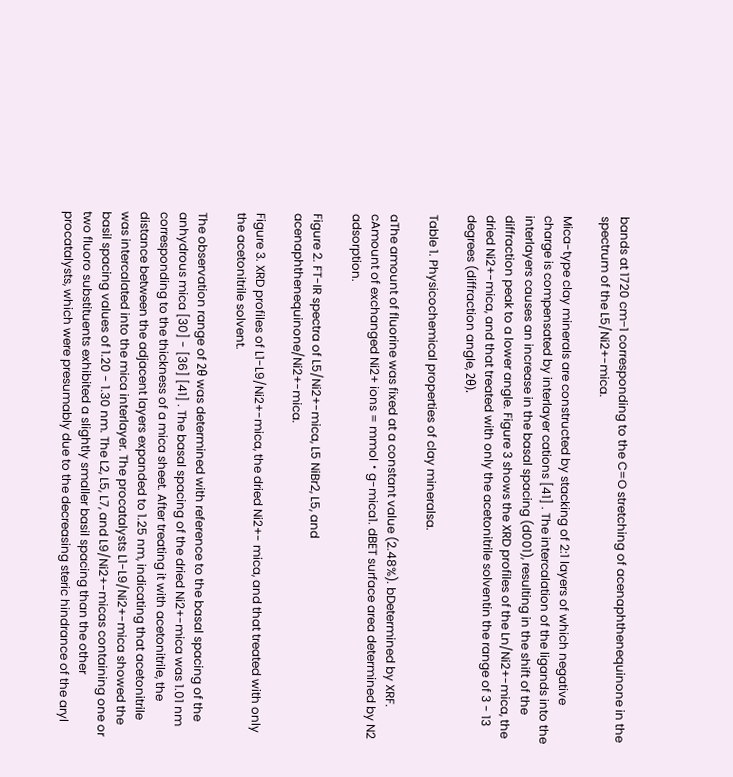bands at 1720 cm−1 corresponding to the C=O stretching of acenaphthenequinone in the spectrum of the L5/Ni2+-mica.

Mica-type clay minerals are constructed by stacking of 2:1 layers of which negative charge is compensated by interlayer cations [41] . The intercalation of the ligands into the interlayers causes an increase in the basal spacing (d001), resulting in the shift of the diffraction peak to a lower angle. Figure 3 shows the XRD profiles of the Ln/Ni2+-mica, the dried Ni2+-mica, and that treated with only the acetonitrile solventin the range of 3 - 13 degrees (diffraction angle, 2θ).

Table 1. Physicochemical properties of clay mineralsa.

aThe amount of fluorine was fixed at a constant value (2.48%). bDetermined by XRF. cAmount of exchanged Ni2+ ions = mmol・g-mica1. dBET surface area determined by N2 adsorption.

Figure 2. FT-IR spectra of L5/Ni2+-mica, L5 NiBr2, L5, and acenaphthenequinone/Ni2+-mica.

Figure 3. XRD profiles of L1-L9/Ni2+-mica, the dried Ni2+- mica, and that treated with only the acetonitrile solvent.

The observation range of 2θ was determined with reference to the basal spacing of the anhydrous mica [30] - [36] [41] . The basal spacing of the dried Ni2+-mica was 1.01 nm corresponding to the thickness of a mica sheet. After treating it with acetonitrile, the distance between the adjacent layers expanded to 1.25 nm, indicating that acetonitrile was intercalated into the mica interlayer. The procatalysts L1-L9/Ni2+-mica showed the basil spacing values of 1.20 - 1.30 nm. The L2, L5, L7, and L9/Ni2+-micas containing one or two fluoro substituents exhibited a slightly smaller basil spacing than the other procatalysts, which were presumably due to the decreasing steric hindrance of the aryl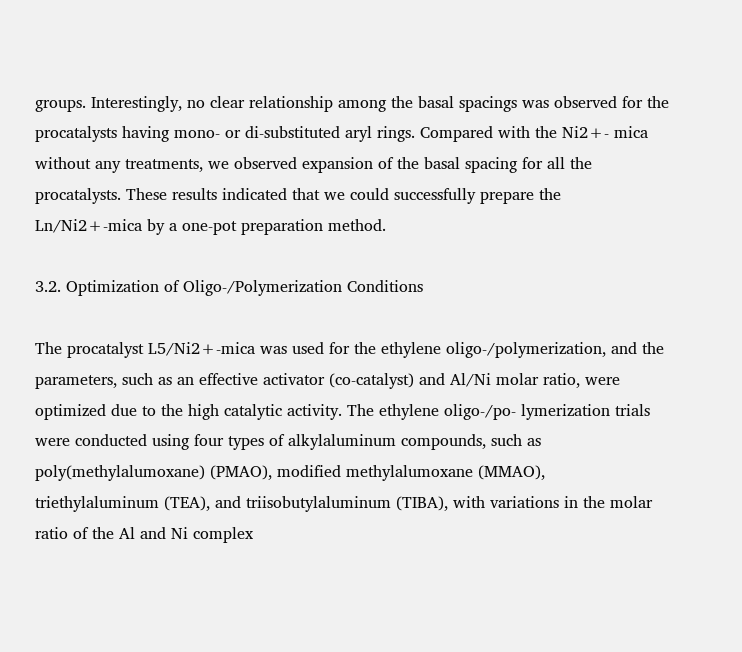groups. Interestingly, no clear relationship among the basal spacings was observed for the procatalysts having mono- or di-substituted aryl rings. Compared with the Ni2+- mica without any treatments, we observed expansion of the basal spacing for all the procatalysts. These results indicated that we could successfully prepare the Ln/Ni2+-mica by a one-pot preparation method.

3.2. Optimization of Oligo-/Polymerization Conditions

The procatalyst L5/Ni2+-mica was used for the ethylene oligo-/polymerization, and the parameters, such as an effective activator (co-catalyst) and Al/Ni molar ratio, were optimized due to the high catalytic activity. The ethylene oligo-/po- lymerization trials were conducted using four types of alkylaluminum compounds, such as poly(methylalumoxane) (PMAO), modified methylalumoxane (MMAO), triethylaluminum (TEA), and triisobutylaluminum (TIBA), with variations in the molar ratio of the Al and Ni complex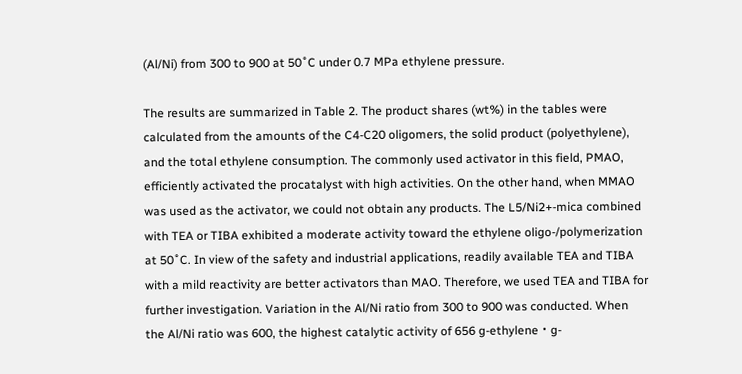(Al/Ni) from 300 to 900 at 50˚C under 0.7 MPa ethylene pressure.

The results are summarized in Table 2. The product shares (wt%) in the tables were calculated from the amounts of the C4-C20 oligomers, the solid product (polyethylene), and the total ethylene consumption. The commonly used activator in this field, PMAO, efficiently activated the procatalyst with high activities. On the other hand, when MMAO was used as the activator, we could not obtain any products. The L5/Ni2+-mica combined with TEA or TIBA exhibited a moderate activity toward the ethylene oligo-/polymerization at 50˚C. In view of the safety and industrial applications, readily available TEA and TIBA with a mild reactivity are better activators than MAO. Therefore, we used TEA and TIBA for further investigation. Variation in the Al/Ni ratio from 300 to 900 was conducted. When the Al/Ni ratio was 600, the highest catalytic activity of 656 g-ethylene・g-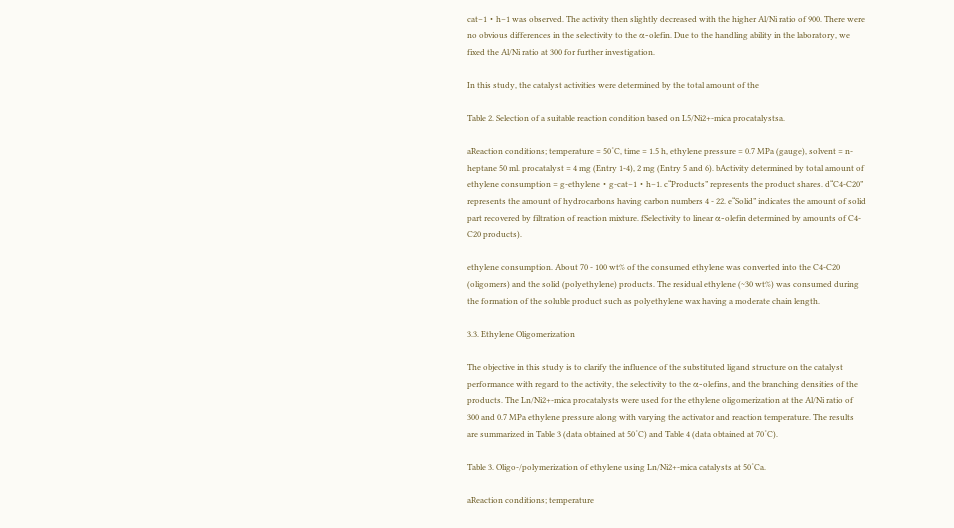cat−1・h−1 was observed. The activity then slightly decreased with the higher Al/Ni ratio of 900. There were no obvious differences in the selectivity to the α-olefin. Due to the handling ability in the laboratory, we fixed the Al/Ni ratio at 300 for further investigation.

In this study, the catalyst activities were determined by the total amount of the

Table 2. Selection of a suitable reaction condition based on L5/Ni2+-mica procatalystsa.

aReaction conditions; temperature = 50˚C, time = 1.5 h, ethylene pressure = 0.7 MPa (gauge), solvent = n-heptane 50 ml. procatalyst = 4 mg (Entry 1-4), 2 mg (Entry 5 and 6). bActivity determined by total amount of ethylene consumption = g-ethylene・g-cat−1・h−1. c“Products” represents the product shares. d“C4-C20” represents the amount of hydrocarbons having carbon numbers 4 - 22. e“Solid” indicates the amount of solid part recovered by filtration of reaction mixture. fSelectivity to linear α-olefin determined by amounts of C4-C20 products).

ethylene consumption. About 70 - 100 wt% of the consumed ethylene was converted into the C4-C20 (oligomers) and the solid (polyethylene) products. The residual ethylene (~30 wt%) was consumed during the formation of the soluble product such as polyethylene wax having a moderate chain length.

3.3. Ethylene Oligomerization

The objective in this study is to clarify the influence of the substituted ligand structure on the catalyst performance with regard to the activity, the selectivity to the α-olefins, and the branching densities of the products. The Ln/Ni2+-mica procatalysts were used for the ethylene oligomerization at the Al/Ni ratio of 300 and 0.7 MPa ethylene pressure along with varying the activator and reaction temperature. The results are summarized in Table 3 (data obtained at 50˚C) and Table 4 (data obtained at 70˚C).

Table 3. Oligo-/polymerization of ethylene using Ln/Ni2+-mica catalysts at 50˚Ca.

aReaction conditions; temperature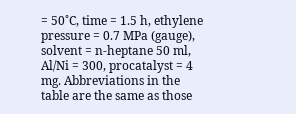= 50˚C, time = 1.5 h, ethylene pressure = 0.7 MPa (gauge), solvent = n-heptane 50 ml, Al/Ni = 300, procatalyst = 4 mg. Abbreviations in the table are the same as those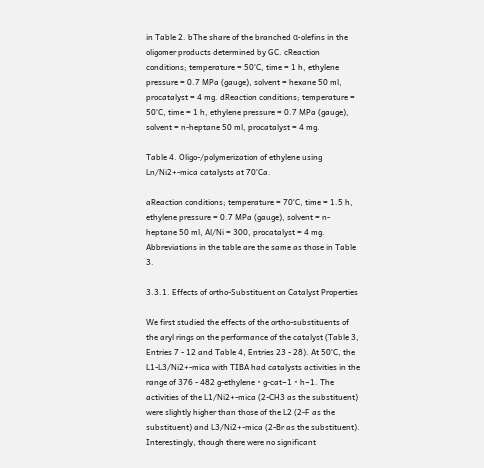in Table 2. bThe share of the branched α-olefins in the oligomer products determined by GC. cReaction conditions; temperature = 50˚C, time = 1 h, ethylene pressure = 0.7 MPa (gauge), solvent = hexane 50 ml, procatalyst = 4 mg. dReaction conditions; temperature = 50˚C, time = 1 h, ethylene pressure = 0.7 MPa (gauge), solvent = n-heptane 50 ml, procatalyst = 4 mg.

Table 4. Oligo-/polymerization of ethylene using Ln/Ni2+-mica catalysts at 70˚Ca.

aReaction conditions; temperature = 70˚C, time = 1.5 h, ethylene pressure = 0.7 MPa (gauge), solvent = n-heptane 50 ml, Al/Ni = 300, procatalyst = 4 mg. Abbreviations in the table are the same as those in Table 3.

3.3.1. Effects of ortho-Substituent on Catalyst Properties

We first studied the effects of the ortho-substituents of the aryl rings on the performance of the catalyst (Table 3, Entries 7 - 12 and Table 4, Entries 23 - 28). At 50˚C, the L1-L3/Ni2+-mica with TIBA had catalysts activities in the range of 376 - 482 g-ethylene・g-cat−1・h−1. The activities of the L1/Ni2+-mica (2-CH3 as the substituent) were slightly higher than those of the L2 (2-F as the substituent) and L3/Ni2+-mica (2-Br as the substituent). Interestingly, though there were no significant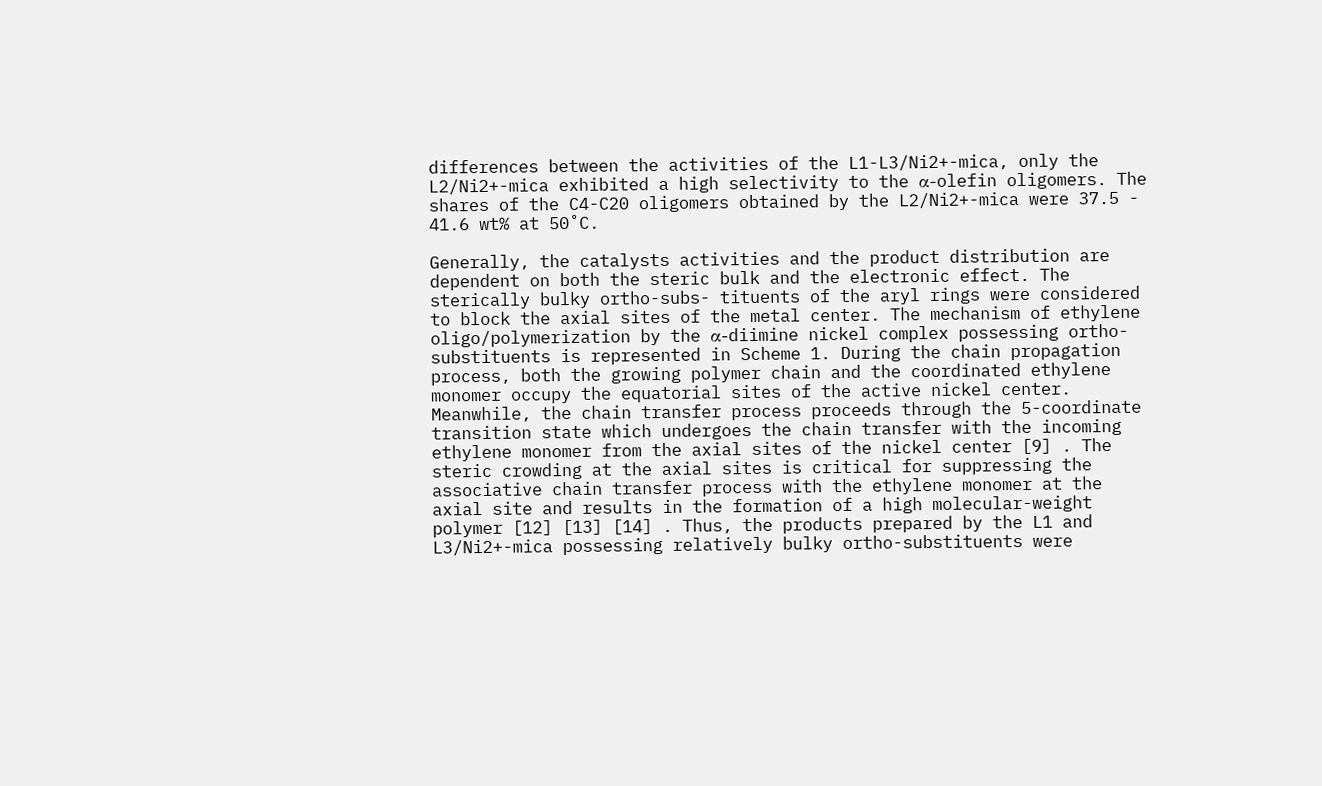differences between the activities of the L1-L3/Ni2+-mica, only the L2/Ni2+-mica exhibited a high selectivity to the α-olefin oligomers. The shares of the C4-C20 oligomers obtained by the L2/Ni2+-mica were 37.5 - 41.6 wt% at 50˚C.

Generally, the catalysts activities and the product distribution are dependent on both the steric bulk and the electronic effect. The sterically bulky ortho-subs- tituents of the aryl rings were considered to block the axial sites of the metal center. The mechanism of ethylene oligo/polymerization by the α-diimine nickel complex possessing ortho-substituents is represented in Scheme 1. During the chain propagation process, both the growing polymer chain and the coordinated ethylene monomer occupy the equatorial sites of the active nickel center. Meanwhile, the chain transfer process proceeds through the 5-coordinate transition state which undergoes the chain transfer with the incoming ethylene monomer from the axial sites of the nickel center [9] . The steric crowding at the axial sites is critical for suppressing the associative chain transfer process with the ethylene monomer at the axial site and results in the formation of a high molecular-weight polymer [12] [13] [14] . Thus, the products prepared by the L1 and L3/Ni2+-mica possessing relatively bulky ortho-substituents were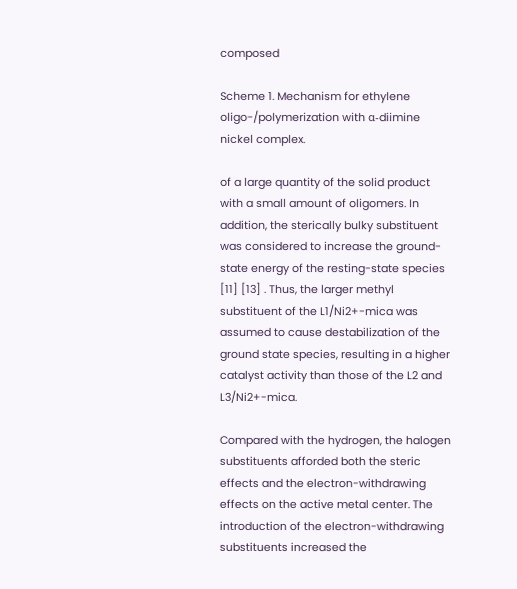composed

Scheme 1. Mechanism for ethylene oligo-/polymerization with α-diimine nickel complex.

of a large quantity of the solid product with a small amount of oligomers. In addition, the sterically bulky substituent was considered to increase the ground- state energy of the resting-state species [11] [13] . Thus, the larger methyl substituent of the L1/Ni2+-mica was assumed to cause destabilization of the ground state species, resulting in a higher catalyst activity than those of the L2 and L3/Ni2+-mica.

Compared with the hydrogen, the halogen substituents afforded both the steric effects and the electron-withdrawing effects on the active metal center. The introduction of the electron-withdrawing substituents increased the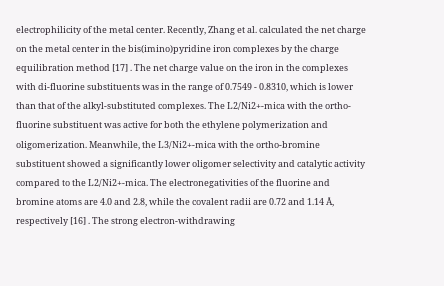electrophilicity of the metal center. Recently, Zhang et al. calculated the net charge on the metal center in the bis(imino)pyridine iron complexes by the charge equilibration method [17] . The net charge value on the iron in the complexes with di-fluorine substituents was in the range of 0.7549 - 0.8310, which is lower than that of the alkyl-substituted complexes. The L2/Ni2+-mica with the ortho- fluorine substituent was active for both the ethylene polymerization and oligomerization. Meanwhile, the L3/Ni2+-mica with the ortho-bromine substituent showed a significantly lower oligomer selectivity and catalytic activity compared to the L2/Ni2+-mica. The electronegativities of the fluorine and bromine atoms are 4.0 and 2.8, while the covalent radii are 0.72 and 1.14 Å, respectively [16] . The strong electron-withdrawing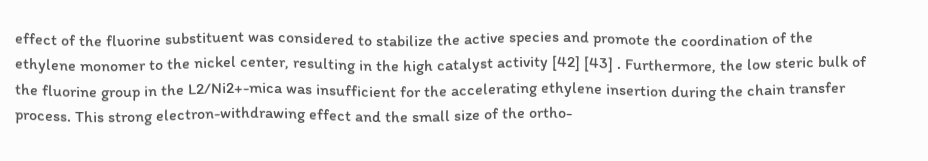effect of the fluorine substituent was considered to stabilize the active species and promote the coordination of the ethylene monomer to the nickel center, resulting in the high catalyst activity [42] [43] . Furthermore, the low steric bulk of the fluorine group in the L2/Ni2+-mica was insufficient for the accelerating ethylene insertion during the chain transfer process. This strong electron-withdrawing effect and the small size of the ortho-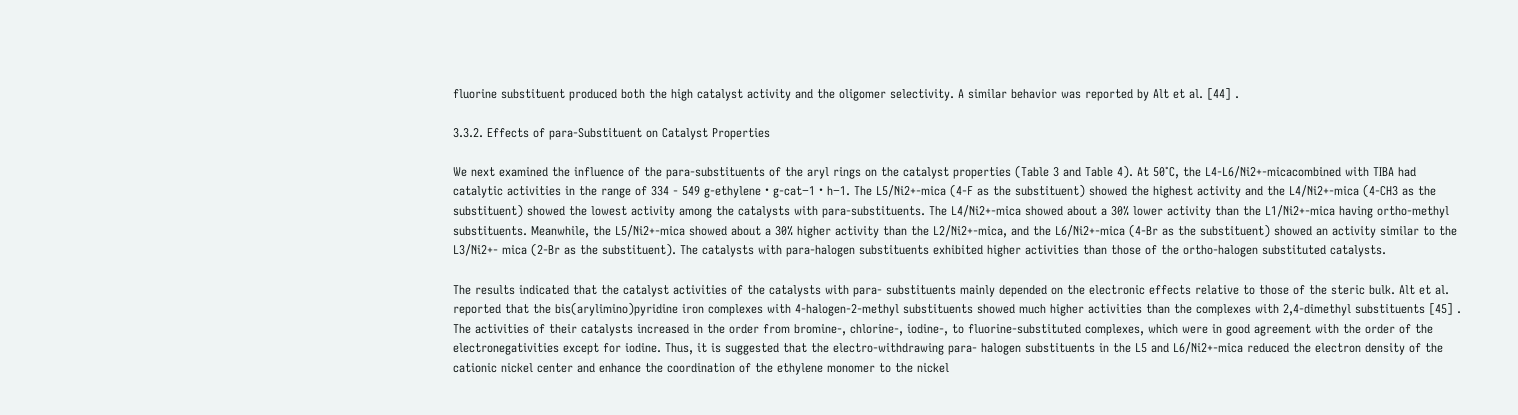fluorine substituent produced both the high catalyst activity and the oligomer selectivity. A similar behavior was reported by Alt et al. [44] .

3.3.2. Effects of para-Substituent on Catalyst Properties

We next examined the influence of the para-substituents of the aryl rings on the catalyst properties (Table 3 and Table 4). At 50˚C, the L4-L6/Ni2+-micacombined with TIBA had catalytic activities in the range of 334 - 549 g-ethylene・g-cat−1・h−1. The L5/Ni2+-mica (4-F as the substituent) showed the highest activity and the L4/Ni2+-mica (4-CH3 as the substituent) showed the lowest activity among the catalysts with para-substituents. The L4/Ni2+-mica showed about a 30% lower activity than the L1/Ni2+-mica having ortho-methyl substituents. Meanwhile, the L5/Ni2+-mica showed about a 30% higher activity than the L2/Ni2+-mica, and the L6/Ni2+-mica (4-Br as the substituent) showed an activity similar to the L3/Ni2+- mica (2-Br as the substituent). The catalysts with para-halogen substituents exhibited higher activities than those of the ortho-halogen substituted catalysts.

The results indicated that the catalyst activities of the catalysts with para- substituents mainly depended on the electronic effects relative to those of the steric bulk. Alt et al. reported that the bis(arylimino)pyridine iron complexes with 4-halogen-2-methyl substituents showed much higher activities than the complexes with 2,4-dimethyl substituents [45] . The activities of their catalysts increased in the order from bromine-, chlorine-, iodine-, to fluorine-substituted complexes, which were in good agreement with the order of the electronegativities except for iodine. Thus, it is suggested that the electro-withdrawing para- halogen substituents in the L5 and L6/Ni2+-mica reduced the electron density of the cationic nickel center and enhance the coordination of the ethylene monomer to the nickel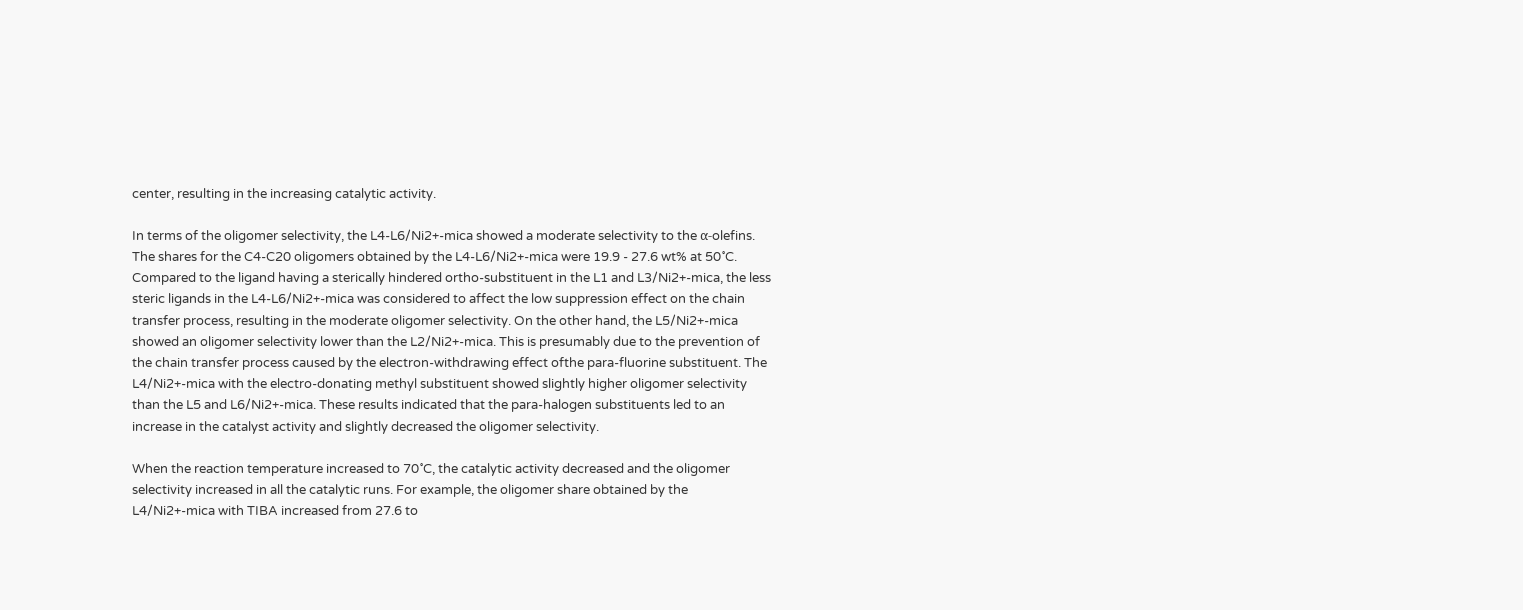center, resulting in the increasing catalytic activity.

In terms of the oligomer selectivity, the L4-L6/Ni2+-mica showed a moderate selectivity to the α-olefins. The shares for the C4-C20 oligomers obtained by the L4-L6/Ni2+-mica were 19.9 - 27.6 wt% at 50˚C. Compared to the ligand having a sterically hindered ortho-substituent in the L1 and L3/Ni2+-mica, the less steric ligands in the L4-L6/Ni2+-mica was considered to affect the low suppression effect on the chain transfer process, resulting in the moderate oligomer selectivity. On the other hand, the L5/Ni2+-mica showed an oligomer selectivity lower than the L2/Ni2+-mica. This is presumably due to the prevention of the chain transfer process caused by the electron-withdrawing effect ofthe para-fluorine substituent. The L4/Ni2+-mica with the electro-donating methyl substituent showed slightly higher oligomer selectivity than the L5 and L6/Ni2+-mica. These results indicated that the para-halogen substituents led to an increase in the catalyst activity and slightly decreased the oligomer selectivity.

When the reaction temperature increased to 70˚C, the catalytic activity decreased and the oligomer selectivity increased in all the catalytic runs. For example, the oligomer share obtained by the L4/Ni2+-mica with TIBA increased from 27.6 to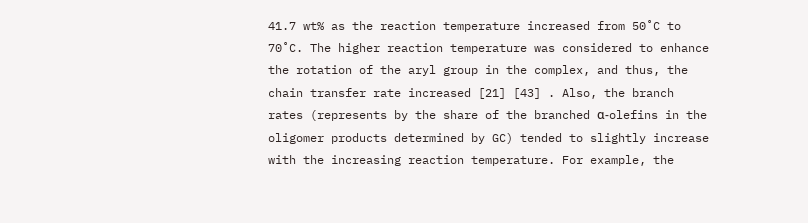41.7 wt% as the reaction temperature increased from 50˚C to 70˚C. The higher reaction temperature was considered to enhance the rotation of the aryl group in the complex, and thus, the chain transfer rate increased [21] [43] . Also, the branch rates (represents by the share of the branched α-olefins in the oligomer products determined by GC) tended to slightly increase with the increasing reaction temperature. For example, the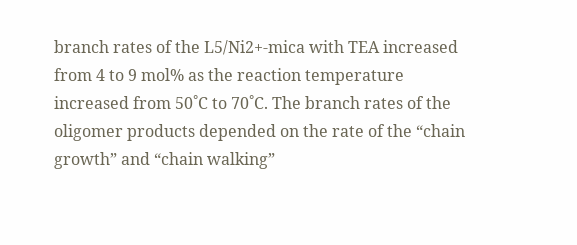branch rates of the L5/Ni2+-mica with TEA increased from 4 to 9 mol% as the reaction temperature increased from 50˚C to 70˚C. The branch rates of the oligomer products depended on the rate of the “chain growth” and “chain walking”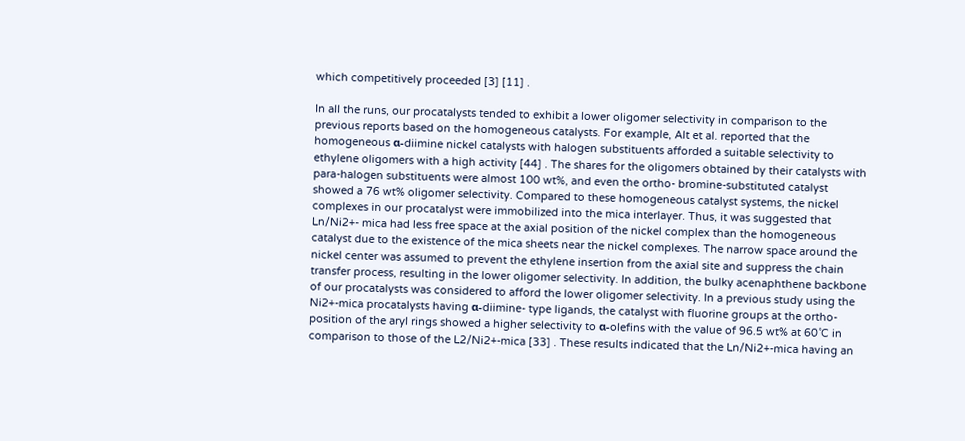which competitively proceeded [3] [11] .

In all the runs, our procatalysts tended to exhibit a lower oligomer selectivity in comparison to the previous reports based on the homogeneous catalysts. For example, Alt et al. reported that the homogeneous α-diimine nickel catalysts with halogen substituents afforded a suitable selectivity to ethylene oligomers with a high activity [44] . The shares for the oligomers obtained by their catalysts with para-halogen substituents were almost 100 wt%, and even the ortho- bromine-substituted catalyst showed a 76 wt% oligomer selectivity. Compared to these homogeneous catalyst systems, the nickel complexes in our procatalyst were immobilized into the mica interlayer. Thus, it was suggested that Ln/Ni2+- mica had less free space at the axial position of the nickel complex than the homogeneous catalyst due to the existence of the mica sheets near the nickel complexes. The narrow space around the nickel center was assumed to prevent the ethylene insertion from the axial site and suppress the chain transfer process, resulting in the lower oligomer selectivity. In addition, the bulky acenaphthene backbone of our procatalysts was considered to afford the lower oligomer selectivity. In a previous study using the Ni2+-mica procatalysts having α-diimine- type ligands, the catalyst with fluorine groups at the ortho-position of the aryl rings showed a higher selectivity to α-olefins with the value of 96.5 wt% at 60˚C in comparison to those of the L2/Ni2+-mica [33] . These results indicated that the Ln/Ni2+-mica having an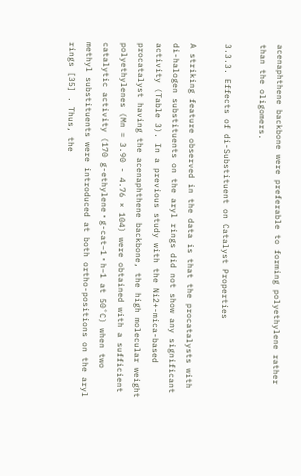acenaphthene backbone were preferable to forming polyethylene rather than the oligomers.

3.3.3. Effects of di-Substituent on Catalyst Properties

A striking feature observed in the data is that the procatalysts with di-halogen substituents on the aryl rings did not show any significant activity (Table 3). In a previous study with the Ni2+-mica-based procatalyst having the acenaphthene backbone, the high molecular weight polyethylenes (Mn = 3.90 - 4.76 × 104) were obtained with a sufficient catalytic activity (170 g-ethylene・g-cat−1・h−1 at 50˚C) when two methyl substituents were introduced at both ortho-positions on the aryl rings [35] . Thus, the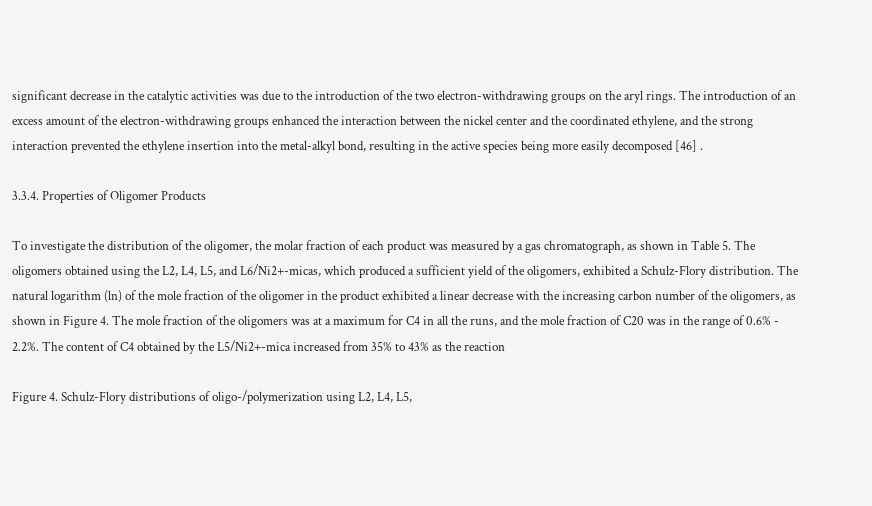significant decrease in the catalytic activities was due to the introduction of the two electron-withdrawing groups on the aryl rings. The introduction of an excess amount of the electron-withdrawing groups enhanced the interaction between the nickel center and the coordinated ethylene, and the strong interaction prevented the ethylene insertion into the metal-alkyl bond, resulting in the active species being more easily decomposed [46] .

3.3.4. Properties of Oligomer Products

To investigate the distribution of the oligomer, the molar fraction of each product was measured by a gas chromatograph, as shown in Table 5. The oligomers obtained using the L2, L4, L5, and L6/Ni2+-micas, which produced a sufficient yield of the oligomers, exhibited a Schulz-Flory distribution. The natural logarithm (ln) of the mole fraction of the oligomer in the product exhibited a linear decrease with the increasing carbon number of the oligomers, as shown in Figure 4. The mole fraction of the oligomers was at a maximum for C4 in all the runs, and the mole fraction of C20 was in the range of 0.6% - 2.2%. The content of C4 obtained by the L5/Ni2+-mica increased from 35% to 43% as the reaction

Figure 4. Schulz-Flory distributions of oligo-/polymerization using L2, L4, L5,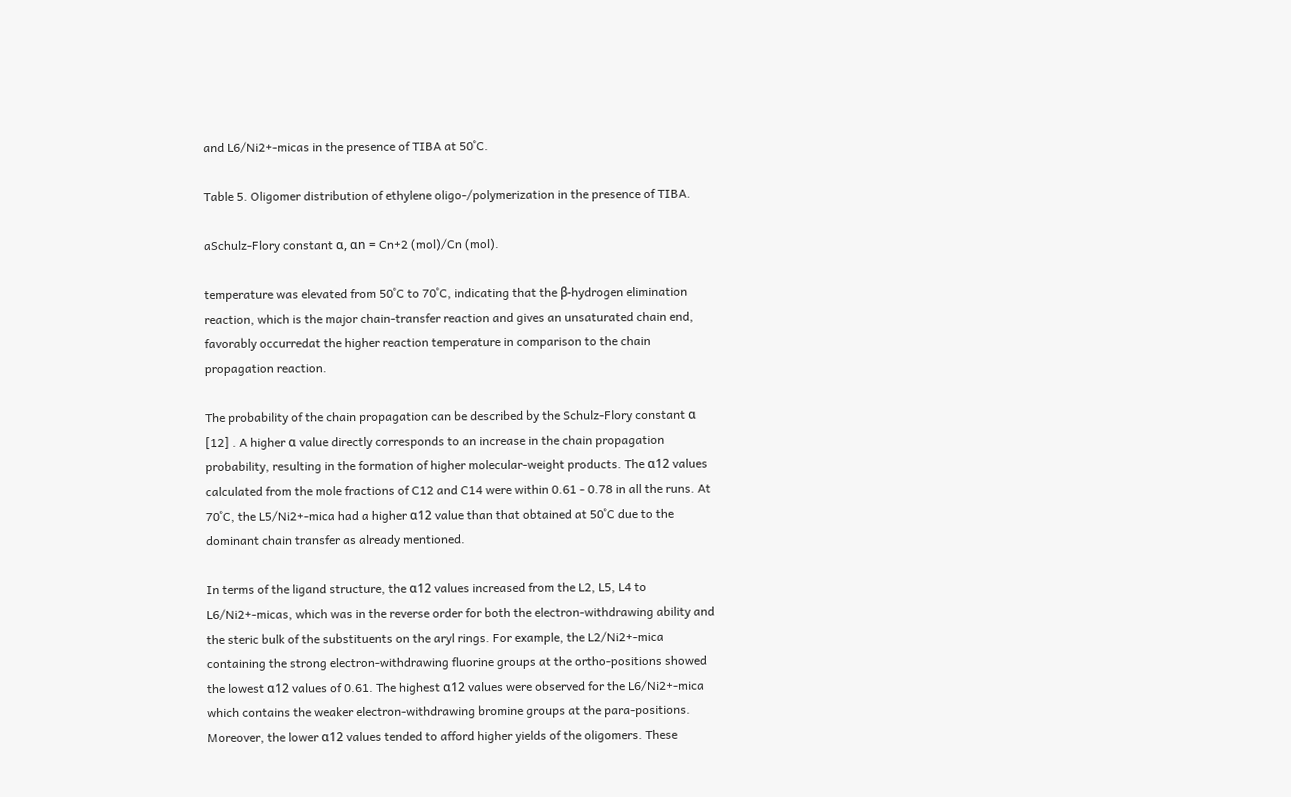and L6/Ni2+-micas in the presence of TIBA at 50˚C.

Table 5. Oligomer distribution of ethylene oligo-/polymerization in the presence of TIBA.

aSchulz-Flory constant α, αn = Cn+2 (mol)/Cn (mol).

temperature was elevated from 50˚C to 70˚C, indicating that the β-hydrogen elimination reaction, which is the major chain-transfer reaction and gives an unsaturated chain end, favorably occurredat the higher reaction temperature in comparison to the chain propagation reaction.

The probability of the chain propagation can be described by the Schulz-Flory constant α [12] . A higher α value directly corresponds to an increase in the chain propagation probability, resulting in the formation of higher molecular-weight products. The α12 values calculated from the mole fractions of C12 and C14 were within 0.61 - 0.78 in all the runs. At 70˚C, the L5/Ni2+-mica had a higher α12 value than that obtained at 50˚C due to the dominant chain transfer as already mentioned.

In terms of the ligand structure, the α12 values increased from the L2, L5, L4 to L6/Ni2+-micas, which was in the reverse order for both the electron-withdrawing ability and the steric bulk of the substituents on the aryl rings. For example, the L2/Ni2+-mica containing the strong electron-withdrawing fluorine groups at the ortho-positions showed the lowest α12 values of 0.61. The highest α12 values were observed for the L6/Ni2+-mica which contains the weaker electron-withdrawing bromine groups at the para-positions. Moreover, the lower α12 values tended to afford higher yields of the oligomers. These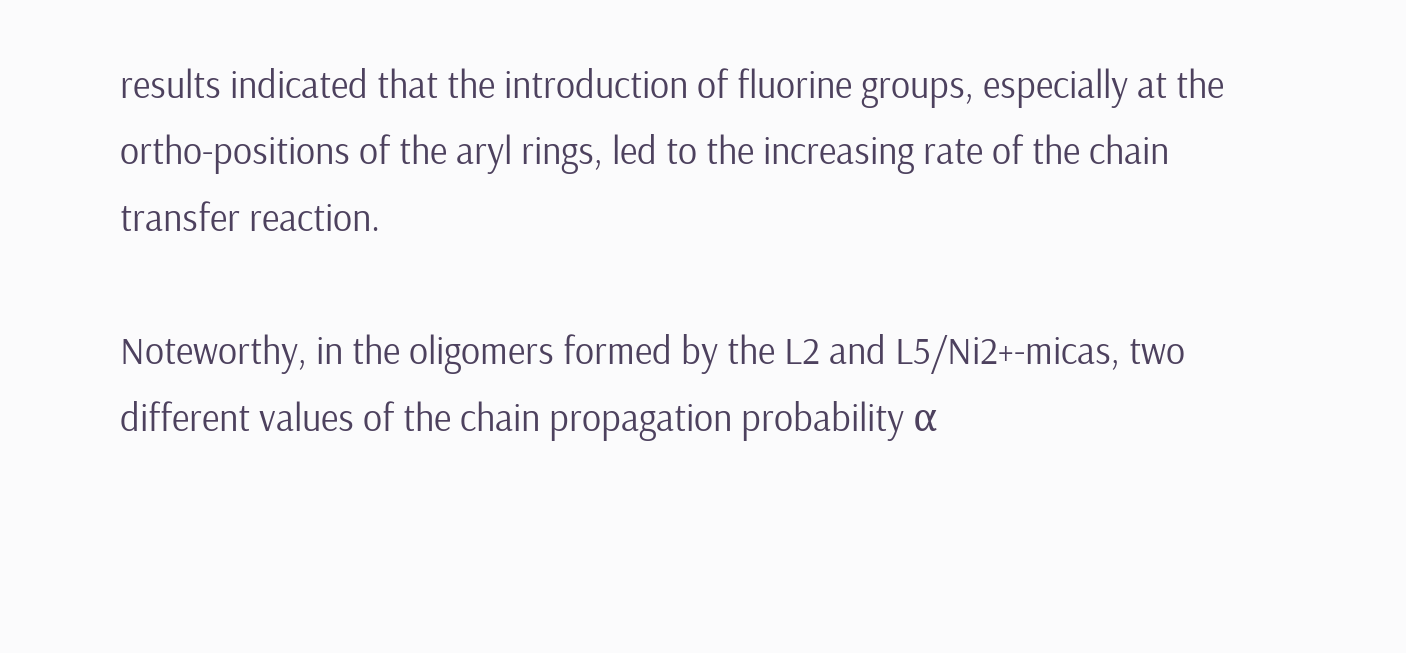results indicated that the introduction of fluorine groups, especially at the ortho-positions of the aryl rings, led to the increasing rate of the chain transfer reaction.

Noteworthy, in the oligomers formed by the L2 and L5/Ni2+-micas, two different values of the chain propagation probability α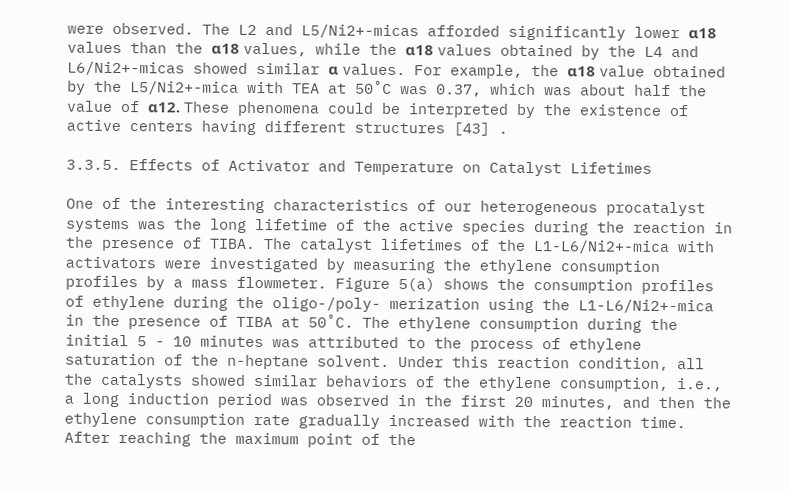were observed. The L2 and L5/Ni2+-micas afforded significantly lower α18 values than the α18 values, while the α18 values obtained by the L4 and L6/Ni2+-micas showed similar α values. For example, the α18 value obtained by the L5/Ni2+-mica with TEA at 50˚C was 0.37, which was about half the value of α12. These phenomena could be interpreted by the existence of active centers having different structures [43] .

3.3.5. Effects of Activator and Temperature on Catalyst Lifetimes

One of the interesting characteristics of our heterogeneous procatalyst systems was the long lifetime of the active species during the reaction in the presence of TIBA. The catalyst lifetimes of the L1-L6/Ni2+-mica with activators were investigated by measuring the ethylene consumption profiles by a mass flowmeter. Figure 5(a) shows the consumption profiles of ethylene during the oligo-/poly- merization using the L1-L6/Ni2+-mica in the presence of TIBA at 50˚C. The ethylene consumption during the initial 5 - 10 minutes was attributed to the process of ethylene saturation of the n-heptane solvent. Under this reaction condition, all the catalysts showed similar behaviors of the ethylene consumption, i.e., a long induction period was observed in the first 20 minutes, and then the ethylene consumption rate gradually increased with the reaction time. After reaching the maximum point of the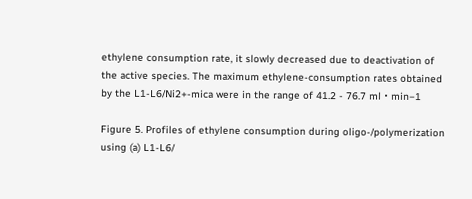ethylene consumption rate, it slowly decreased due to deactivation of the active species. The maximum ethylene-consumption rates obtained by the L1-L6/Ni2+-mica were in the range of 41.2 - 76.7 ml・min−1

Figure 5. Profiles of ethylene consumption during oligo-/polymerization using (a) L1-L6/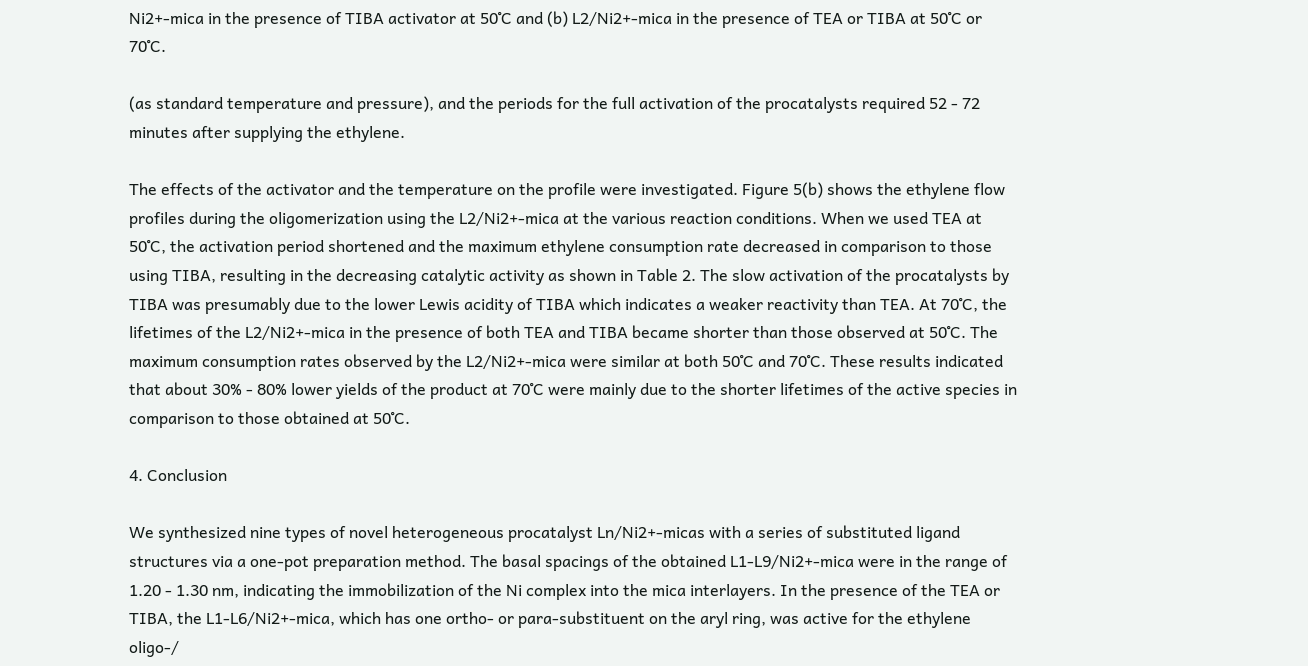Ni2+-mica in the presence of TIBA activator at 50˚C and (b) L2/Ni2+-mica in the presence of TEA or TIBA at 50˚C or 70˚C.

(as standard temperature and pressure), and the periods for the full activation of the procatalysts required 52 - 72 minutes after supplying the ethylene.

The effects of the activator and the temperature on the profile were investigated. Figure 5(b) shows the ethylene flow profiles during the oligomerization using the L2/Ni2+-mica at the various reaction conditions. When we used TEA at 50˚C, the activation period shortened and the maximum ethylene consumption rate decreased in comparison to those using TIBA, resulting in the decreasing catalytic activity as shown in Table 2. The slow activation of the procatalysts by TIBA was presumably due to the lower Lewis acidity of TIBA which indicates a weaker reactivity than TEA. At 70˚C, the lifetimes of the L2/Ni2+-mica in the presence of both TEA and TIBA became shorter than those observed at 50˚C. The maximum consumption rates observed by the L2/Ni2+-mica were similar at both 50˚C and 70˚C. These results indicated that about 30% - 80% lower yields of the product at 70˚C were mainly due to the shorter lifetimes of the active species in comparison to those obtained at 50˚C.

4. Conclusion

We synthesized nine types of novel heterogeneous procatalyst Ln/Ni2+-micas with a series of substituted ligand structures via a one-pot preparation method. The basal spacings of the obtained L1-L9/Ni2+-mica were in the range of 1.20 - 1.30 nm, indicating the immobilization of the Ni complex into the mica interlayers. In the presence of the TEA or TIBA, the L1-L6/Ni2+-mica, which has one ortho- or para-substituent on the aryl ring, was active for the ethylene oligo-/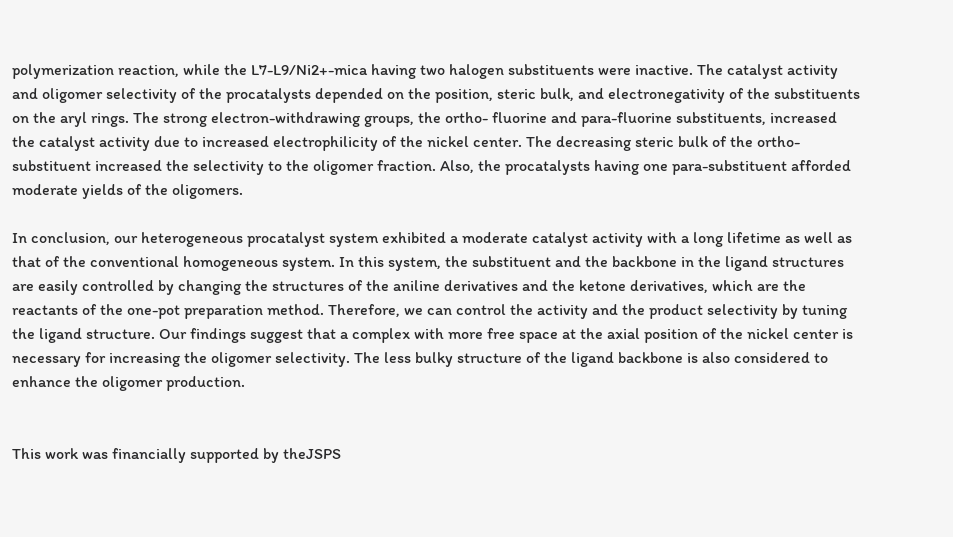polymerization reaction, while the L7-L9/Ni2+-mica having two halogen substituents were inactive. The catalyst activity and oligomer selectivity of the procatalysts depended on the position, steric bulk, and electronegativity of the substituents on the aryl rings. The strong electron-withdrawing groups, the ortho- fluorine and para-fluorine substituents, increased the catalyst activity due to increased electrophilicity of the nickel center. The decreasing steric bulk of the ortho-substituent increased the selectivity to the oligomer fraction. Also, the procatalysts having one para-substituent afforded moderate yields of the oligomers.

In conclusion, our heterogeneous procatalyst system exhibited a moderate catalyst activity with a long lifetime as well as that of the conventional homogeneous system. In this system, the substituent and the backbone in the ligand structures are easily controlled by changing the structures of the aniline derivatives and the ketone derivatives, which are the reactants of the one-pot preparation method. Therefore, we can control the activity and the product selectivity by tuning the ligand structure. Our findings suggest that a complex with more free space at the axial position of the nickel center is necessary for increasing the oligomer selectivity. The less bulky structure of the ligand backbone is also considered to enhance the oligomer production.


This work was financially supported by theJSPS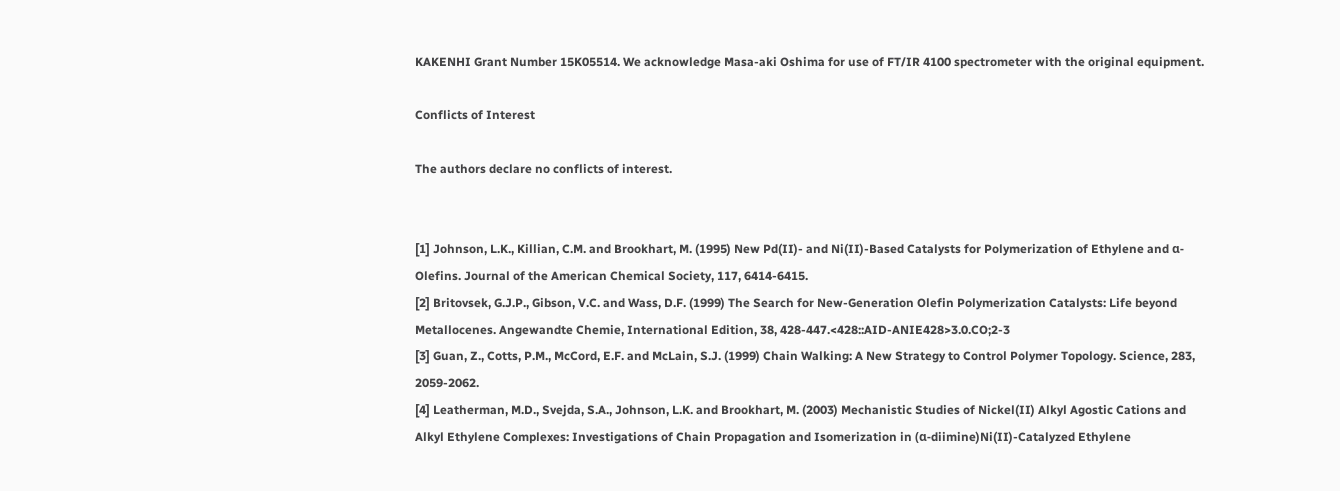KAKENHI Grant Number 15K05514. We acknowledge Masa-aki Oshima for use of FT/IR 4100 spectrometer with the original equipment.

Conflicts of Interest

The authors declare no conflicts of interest.


[1] Johnson, L.K., Killian, C.M. and Brookhart, M. (1995) New Pd(II)- and Ni(II)-Based Catalysts for Polymerization of Ethylene and α-Olefins. Journal of the American Chemical Society, 117, 6414-6415.
[2] Britovsek, G.J.P., Gibson, V.C. and Wass, D.F. (1999) The Search for New-Generation Olefin Polymerization Catalysts: Life beyond Metallocenes. Angewandte Chemie, International Edition, 38, 428-447.<428::AID-ANIE428>3.0.CO;2-3
[3] Guan, Z., Cotts, P.M., McCord, E.F. and McLain, S.J. (1999) Chain Walking: A New Strategy to Control Polymer Topology. Science, 283, 2059-2062.
[4] Leatherman, M.D., Svejda, S.A., Johnson, L.K. and Brookhart, M. (2003) Mechanistic Studies of Nickel(II) Alkyl Agostic Cations and Alkyl Ethylene Complexes: Investigations of Chain Propagation and Isomerization in (α-diimine)Ni(II)-Catalyzed Ethylene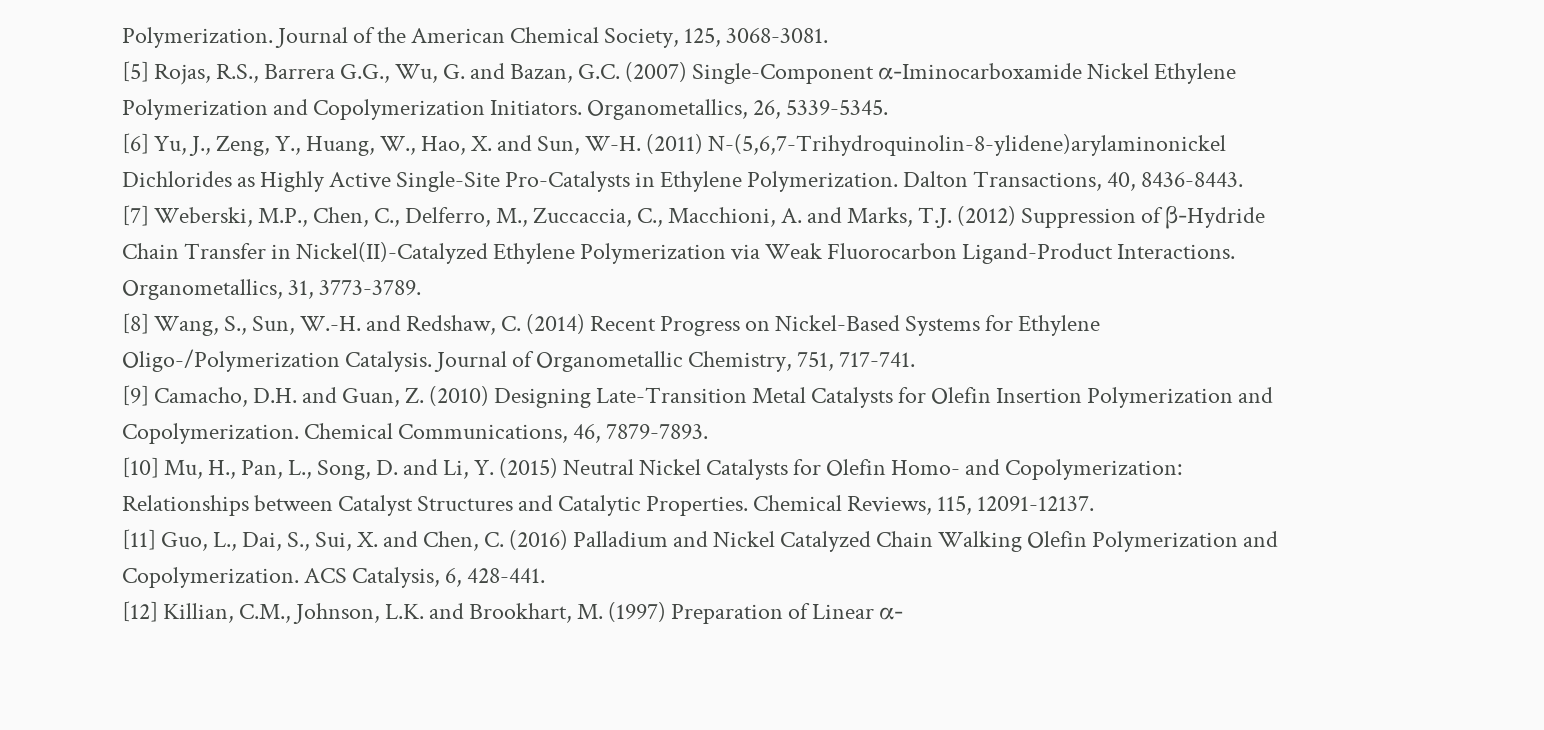Polymerization. Journal of the American Chemical Society, 125, 3068-3081.
[5] Rojas, R.S., Barrera G.G., Wu, G. and Bazan, G.C. (2007) Single-Component α-Iminocarboxamide Nickel Ethylene Polymerization and Copolymerization Initiators. Organometallics, 26, 5339-5345.
[6] Yu, J., Zeng, Y., Huang, W., Hao, X. and Sun, W-H. (2011) N-(5,6,7-Trihydroquinolin-8-ylidene)arylaminonickel Dichlorides as Highly Active Single-Site Pro-Catalysts in Ethylene Polymerization. Dalton Transactions, 40, 8436-8443.
[7] Weberski, M.P., Chen, C., Delferro, M., Zuccaccia, C., Macchioni, A. and Marks, T.J. (2012) Suppression of β-Hydride Chain Transfer in Nickel(II)-Catalyzed Ethylene Polymerization via Weak Fluorocarbon Ligand-Product Interactions. Organometallics, 31, 3773-3789.
[8] Wang, S., Sun, W.-H. and Redshaw, C. (2014) Recent Progress on Nickel-Based Systems for Ethylene Oligo-/Polymerization Catalysis. Journal of Organometallic Chemistry, 751, 717-741.
[9] Camacho, D.H. and Guan, Z. (2010) Designing Late-Transition Metal Catalysts for Olefin Insertion Polymerization and Copolymerization. Chemical Communications, 46, 7879-7893.
[10] Mu, H., Pan, L., Song, D. and Li, Y. (2015) Neutral Nickel Catalysts for Olefin Homo- and Copolymerization: Relationships between Catalyst Structures and Catalytic Properties. Chemical Reviews, 115, 12091-12137.
[11] Guo, L., Dai, S., Sui, X. and Chen, C. (2016) Palladium and Nickel Catalyzed Chain Walking Olefin Polymerization and Copolymerization. ACS Catalysis, 6, 428-441.
[12] Killian, C.M., Johnson, L.K. and Brookhart, M. (1997) Preparation of Linear α-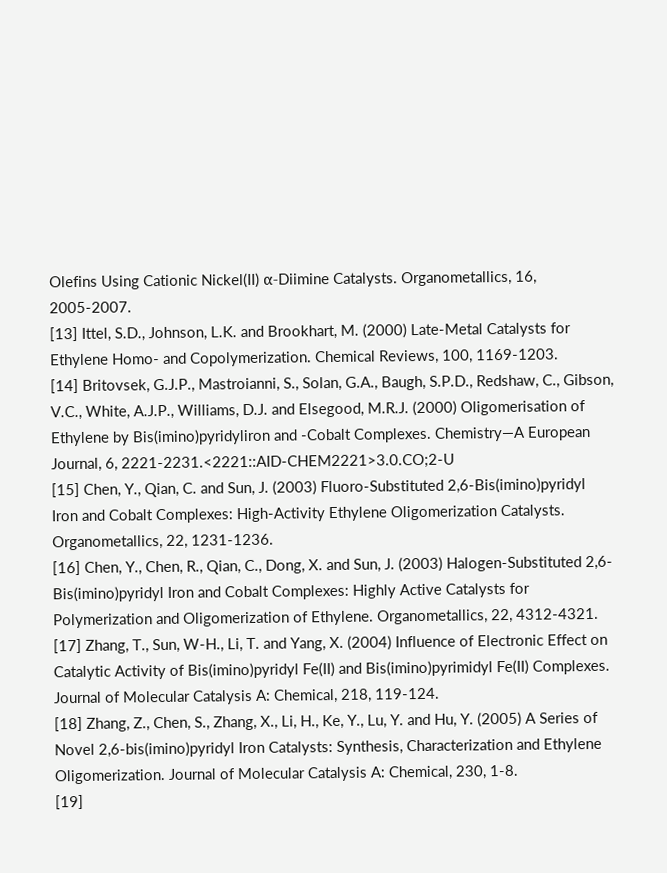Olefins Using Cationic Nickel(II) α-Diimine Catalysts. Organometallics, 16, 2005-2007.
[13] Ittel, S.D., Johnson, L.K. and Brookhart, M. (2000) Late-Metal Catalysts for Ethylene Homo- and Copolymerization. Chemical Reviews, 100, 1169-1203.
[14] Britovsek, G.J.P., Mastroianni, S., Solan, G.A., Baugh, S.P.D., Redshaw, C., Gibson, V.C., White, A.J.P., Williams, D.J. and Elsegood, M.R.J. (2000) Oligomerisation of Ethylene by Bis(imino)pyridyliron and -Cobalt Complexes. Chemistry—A European Journal, 6, 2221-2231.<2221::AID-CHEM2221>3.0.CO;2-U
[15] Chen, Y., Qian, C. and Sun, J. (2003) Fluoro-Substituted 2,6-Bis(imino)pyridyl Iron and Cobalt Complexes: High-Activity Ethylene Oligomerization Catalysts. Organometallics, 22, 1231-1236.
[16] Chen, Y., Chen, R., Qian, C., Dong, X. and Sun, J. (2003) Halogen-Substituted 2,6-Bis(imino)pyridyl Iron and Cobalt Complexes: Highly Active Catalysts for Polymerization and Oligomerization of Ethylene. Organometallics, 22, 4312-4321.
[17] Zhang, T., Sun, W-H., Li, T. and Yang, X. (2004) Influence of Electronic Effect on Catalytic Activity of Bis(imino)pyridyl Fe(II) and Bis(imino)pyrimidyl Fe(II) Complexes. Journal of Molecular Catalysis A: Chemical, 218, 119-124.
[18] Zhang, Z., Chen, S., Zhang, X., Li, H., Ke, Y., Lu, Y. and Hu, Y. (2005) A Series of Novel 2,6-bis(imino)pyridyl Iron Catalysts: Synthesis, Characterization and Ethylene Oligomerization. Journal of Molecular Catalysis A: Chemical, 230, 1-8.
[19]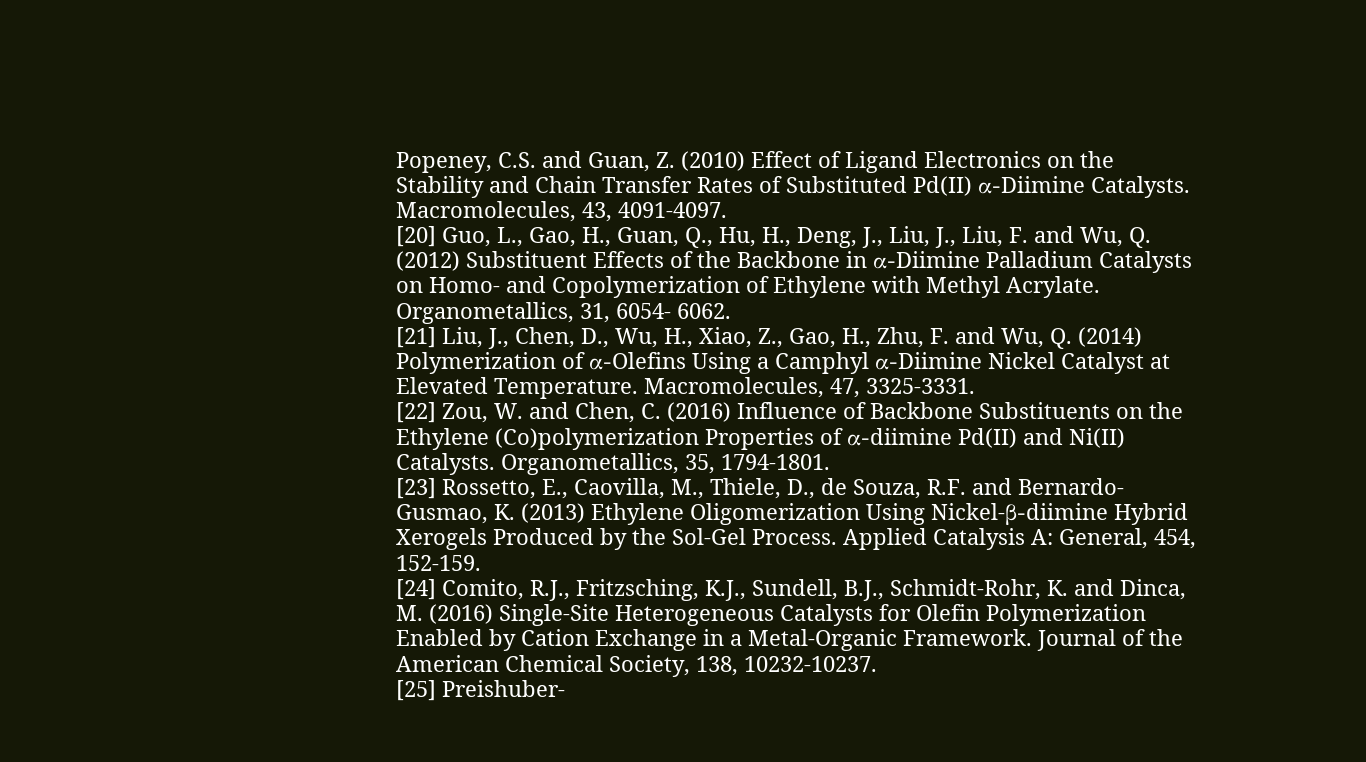Popeney, C.S. and Guan, Z. (2010) Effect of Ligand Electronics on the Stability and Chain Transfer Rates of Substituted Pd(II) α-Diimine Catalysts. Macromolecules, 43, 4091-4097.
[20] Guo, L., Gao, H., Guan, Q., Hu, H., Deng, J., Liu, J., Liu, F. and Wu, Q. (2012) Substituent Effects of the Backbone in α-Diimine Palladium Catalysts on Homo- and Copolymerization of Ethylene with Methyl Acrylate. Organometallics, 31, 6054- 6062.
[21] Liu, J., Chen, D., Wu, H., Xiao, Z., Gao, H., Zhu, F. and Wu, Q. (2014) Polymerization of α-Olefins Using a Camphyl α-Diimine Nickel Catalyst at Elevated Temperature. Macromolecules, 47, 3325-3331.
[22] Zou, W. and Chen, C. (2016) Influence of Backbone Substituents on the Ethylene (Co)polymerization Properties of α-diimine Pd(II) and Ni(II) Catalysts. Organometallics, 35, 1794-1801.
[23] Rossetto, E., Caovilla, M., Thiele, D., de Souza, R.F. and Bernardo-Gusmao, K. (2013) Ethylene Oligomerization Using Nickel-β-diimine Hybrid Xerogels Produced by the Sol-Gel Process. Applied Catalysis A: General, 454, 152-159.
[24] Comito, R.J., Fritzsching, K.J., Sundell, B.J., Schmidt-Rohr, K. and Dinca, M. (2016) Single-Site Heterogeneous Catalysts for Olefin Polymerization Enabled by Cation Exchange in a Metal-Organic Framework. Journal of the American Chemical Society, 138, 10232-10237.
[25] Preishuber-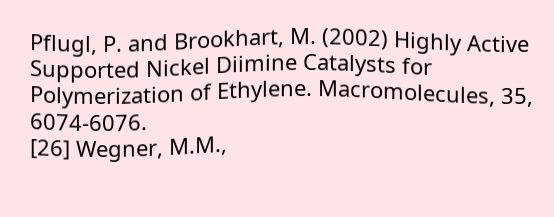Pflugl, P. and Brookhart, M. (2002) Highly Active Supported Nickel Diimine Catalysts for Polymerization of Ethylene. Macromolecules, 35, 6074-6076.
[26] Wegner, M.M.,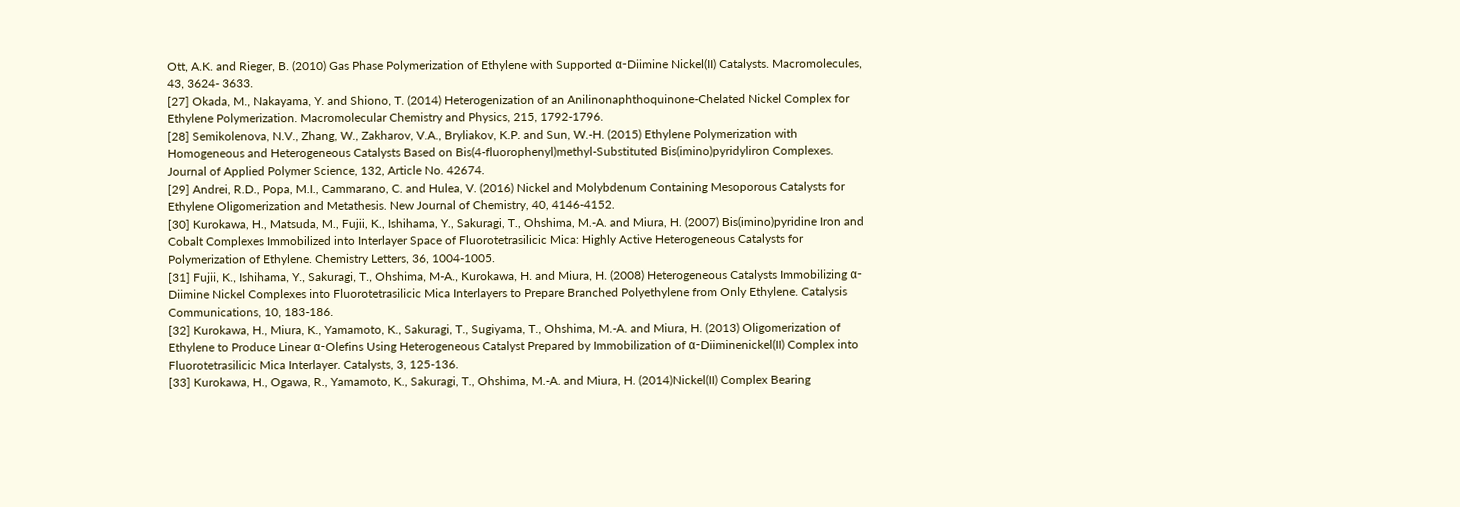Ott, A.K. and Rieger, B. (2010) Gas Phase Polymerization of Ethylene with Supported α-Diimine Nickel(II) Catalysts. Macromolecules, 43, 3624- 3633.
[27] Okada, M., Nakayama, Y. and Shiono, T. (2014) Heterogenization of an Anilinonaphthoquinone-Chelated Nickel Complex for Ethylene Polymerization. Macromolecular Chemistry and Physics, 215, 1792-1796.
[28] Semikolenova, N.V., Zhang, W., Zakharov, V.A., Bryliakov, K.P. and Sun, W.-H. (2015) Ethylene Polymerization with Homogeneous and Heterogeneous Catalysts Based on Bis(4-fluorophenyl)methyl-Substituted Bis(imino)pyridyliron Complexes. Journal of Applied Polymer Science, 132, Article No. 42674.
[29] Andrei, R.D., Popa, M.I., Cammarano, C. and Hulea, V. (2016) Nickel and Molybdenum Containing Mesoporous Catalysts for Ethylene Oligomerization and Metathesis. New Journal of Chemistry, 40, 4146-4152.
[30] Kurokawa, H., Matsuda, M., Fujii, K., Ishihama, Y., Sakuragi, T., Ohshima, M.-A. and Miura, H. (2007) Bis(imino)pyridine Iron and Cobalt Complexes Immobilized into Interlayer Space of Fluorotetrasilicic Mica: Highly Active Heterogeneous Catalysts for Polymerization of Ethylene. Chemistry Letters, 36, 1004-1005.
[31] Fujii, K., Ishihama, Y., Sakuragi, T., Ohshima, M-A., Kurokawa, H. and Miura, H. (2008) Heterogeneous Catalysts Immobilizing α-Diimine Nickel Complexes into Fluorotetrasilicic Mica Interlayers to Prepare Branched Polyethylene from Only Ethylene. Catalysis Communications, 10, 183-186.
[32] Kurokawa, H., Miura, K., Yamamoto, K., Sakuragi, T., Sugiyama, T., Ohshima, M.-A. and Miura, H. (2013) Oligomerization of Ethylene to Produce Linear α-Olefins Using Heterogeneous Catalyst Prepared by Immobilization of α-Diiminenickel(II) Complex into Fluorotetrasilicic Mica Interlayer. Catalysts, 3, 125-136.
[33] Kurokawa, H., Ogawa, R., Yamamoto, K., Sakuragi, T., Ohshima, M.-A. and Miura, H. (2014)Nickel(II) Complex Bearing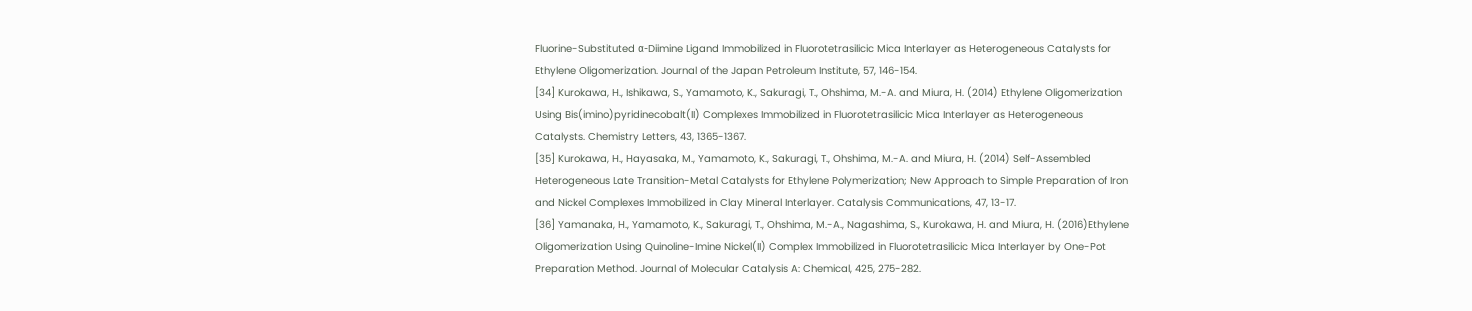Fluorine-Substituted α-Diimine Ligand Immobilized in Fluorotetrasilicic Mica Interlayer as Heterogeneous Catalysts for Ethylene Oligomerization. Journal of the Japan Petroleum Institute, 57, 146-154.
[34] Kurokawa, H., Ishikawa, S., Yamamoto, K., Sakuragi, T., Ohshima, M.-A. and Miura, H. (2014) Ethylene Oligomerization Using Bis(imino)pyridinecobalt(II) Complexes Immobilized in Fluorotetrasilicic Mica Interlayer as Heterogeneous Catalysts. Chemistry Letters, 43, 1365-1367.
[35] Kurokawa, H., Hayasaka, M., Yamamoto, K., Sakuragi, T., Ohshima, M.-A. and Miura, H. (2014) Self-Assembled Heterogeneous Late Transition-Metal Catalysts for Ethylene Polymerization; New Approach to Simple Preparation of Iron and Nickel Complexes Immobilized in Clay Mineral Interlayer. Catalysis Communications, 47, 13-17.
[36] Yamanaka, H., Yamamoto, K., Sakuragi, T., Ohshima, M.-A., Nagashima, S., Kurokawa, H. and Miura, H. (2016)Ethylene Oligomerization Using Quinoline-Imine Nickel(II) Complex Immobilized in Fluorotetrasilicic Mica Interlayer by One-Pot Preparation Method. Journal of Molecular Catalysis A: Chemical, 425, 275-282.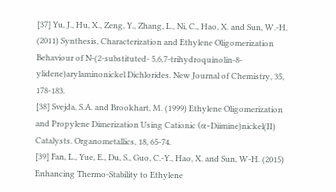[37] Yu, J., Hu, X., Zeng, Y., Zhang, L., Ni, C., Hao, X. and Sun, W.-H. (2011) Synthesis, Characterization and Ethylene Oligomerization Behaviour of N-(2-substituted- 5,6,7-trihydroquinolin-8-ylidene)arylaminonickel Dichlorides. New Journal of Chemistry, 35, 178-183.
[38] Svejda, S.A. and Brookhart, M. (1999) Ethylene Oligomerization and Propylene Dimerization Using Cationic (α-Diimine)nickel(II) Catalysts. Organometallics, 18, 65-74.
[39] Fan, L., Yue, E., Du, S., Guo, C.-Y., Hao, X. and Sun, W-H. (2015) Enhancing Thermo-Stability to Ethylene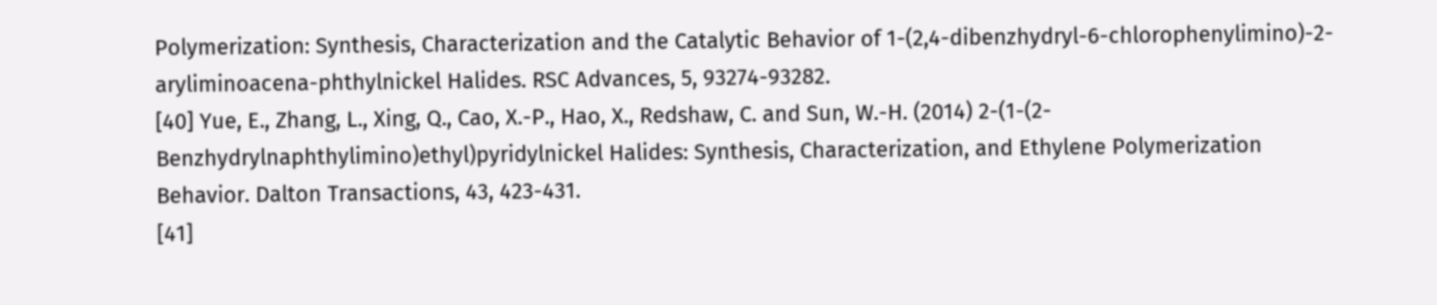Polymerization: Synthesis, Characterization and the Catalytic Behavior of 1-(2,4-dibenzhydryl-6-chlorophenylimino)-2-aryliminoacena-phthylnickel Halides. RSC Advances, 5, 93274-93282.
[40] Yue, E., Zhang, L., Xing, Q., Cao, X.-P., Hao, X., Redshaw, C. and Sun, W.-H. (2014) 2-(1-(2-Benzhydrylnaphthylimino)ethyl)pyridylnickel Halides: Synthesis, Characterization, and Ethylene Polymerization Behavior. Dalton Transactions, 43, 423-431.
[41]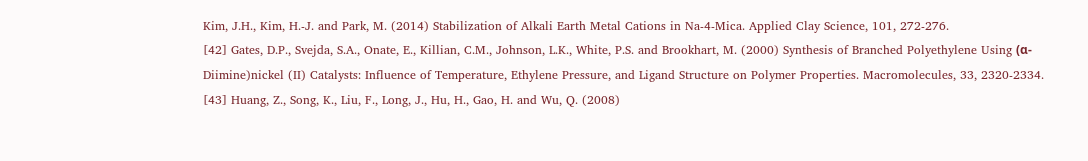Kim, J.H., Kim, H.-J. and Park, M. (2014) Stabilization of Alkali Earth Metal Cations in Na-4-Mica. Applied Clay Science, 101, 272-276.
[42] Gates, D.P., Svejda, S.A., Onate, E., Killian, C.M., Johnson, L.K., White, P.S. and Brookhart, M. (2000) Synthesis of Branched Polyethylene Using (α-Diimine)nickel (II) Catalysts: Influence of Temperature, Ethylene Pressure, and Ligand Structure on Polymer Properties. Macromolecules, 33, 2320-2334.
[43] Huang, Z., Song, K., Liu, F., Long, J., Hu, H., Gao, H. and Wu, Q. (2008)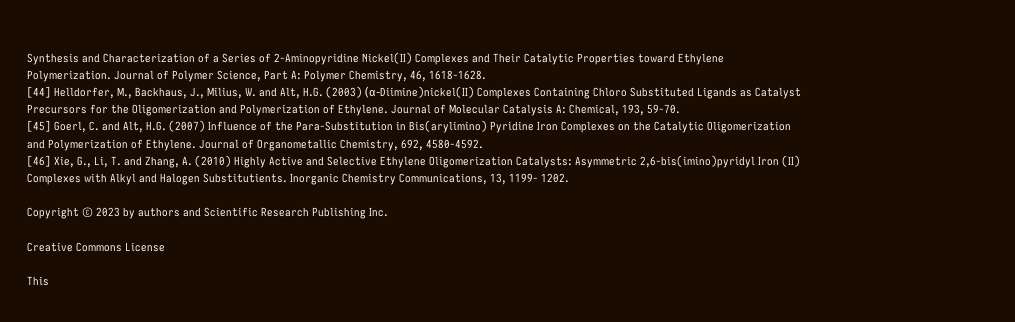Synthesis and Characterization of a Series of 2-Aminopyridine Nickel(II) Complexes and Their Catalytic Properties toward Ethylene Polymerization. Journal of Polymer Science, Part A: Polymer Chemistry, 46, 1618-1628.
[44] Helldorfer, M., Backhaus, J., Milius, W. and Alt, H.G. (2003) (α-Diimine)nickel(II) Complexes Containing Chloro Substituted Ligands as Catalyst Precursors for the Oligomerization and Polymerization of Ethylene. Journal of Molecular Catalysis A: Chemical, 193, 59-70.
[45] Goerl, C. and Alt, H.G. (2007) Influence of the Para-Substitution in Bis(arylimino) Pyridine Iron Complexes on the Catalytic Oligomerization and Polymerization of Ethylene. Journal of Organometallic Chemistry, 692, 4580-4592.
[46] Xie, G., Li, T. and Zhang, A. (2010) Highly Active and Selective Ethylene Oligomerization Catalysts: Asymmetric 2,6-bis(imino)pyridyl Iron (II) Complexes with Alkyl and Halogen Substitutients. Inorganic Chemistry Communications, 13, 1199- 1202.

Copyright © 2023 by authors and Scientific Research Publishing Inc.

Creative Commons License

This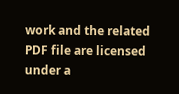work and the related PDF file are licensed under a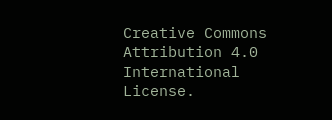Creative Commons Attribution 4.0 International License.